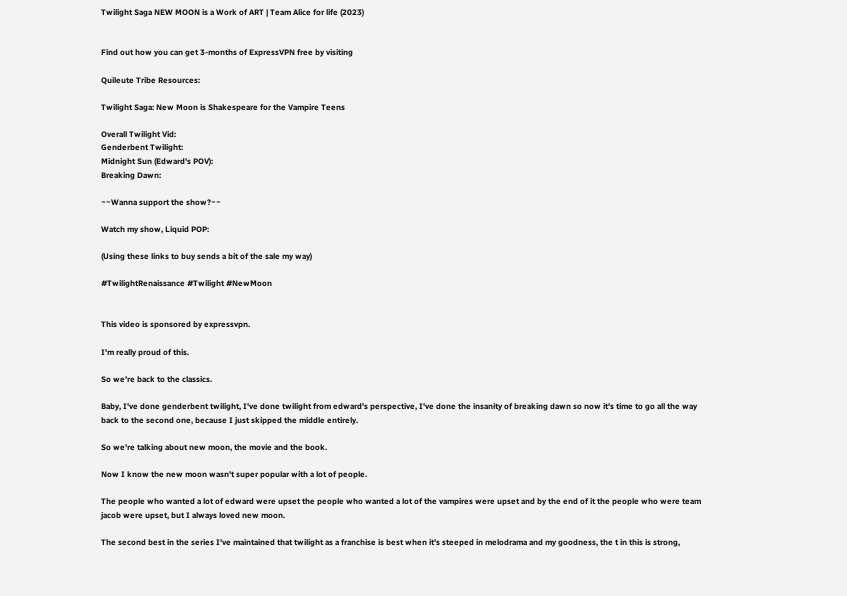Twilight Saga NEW MOON is a Work of ART | Team Alice for life (2023)


Find out how you can get 3-months of ExpressVPN free by visiting

Quileute Tribe Resources:

Twilight Saga: New Moon is Shakespeare for the Vampire Teens

Overall Twilight Vid:
Genderbent Twilight:
Midnight Sun (Edward's POV):
Breaking Dawn:

~~Wanna support the show?~~

Watch my show, Liquid POP:

(Using these links to buy sends a bit of the sale my way)

#TwilightRenaissance #Twilight #NewMoon


This video is sponsored by expressvpn.

I'm really proud of this.

So we're back to the classics.

Baby, I've done genderbent twilight, I've done twilight from edward's perspective, I've done the insanity of breaking dawn so now it's time to go all the way back to the second one, because I just skipped the middle entirely.

So we're talking about new moon, the movie and the book.

Now I know the new moon wasn't super popular with a lot of people.

The people who wanted a lot of edward were upset the people who wanted a lot of the vampires were upset and by the end of it the people who were team jacob were upset, but I always loved new moon.

The second best in the series I've maintained that twilight as a franchise is best when it's steeped in melodrama and my goodness, the t in this is strong,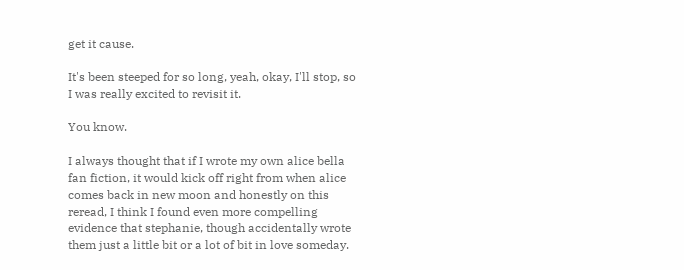get it cause.

It's been steeped for so long, yeah, okay, I'll stop, so I was really excited to revisit it.

You know.

I always thought that if I wrote my own alice bella fan fiction, it would kick off right from when alice comes back in new moon and honestly on this reread, I think I found even more compelling evidence that stephanie, though accidentally wrote them just a little bit or a lot of bit in love someday.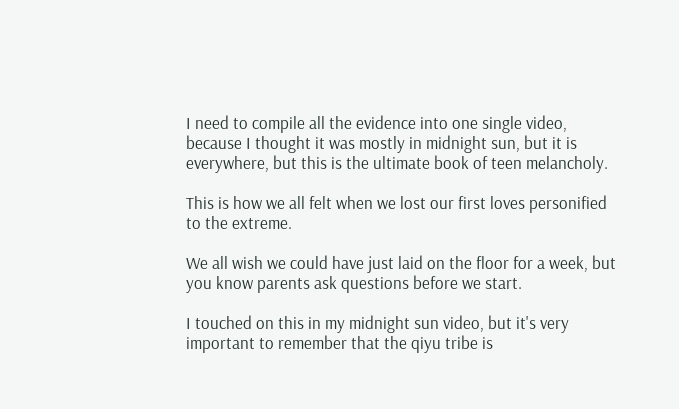I need to compile all the evidence into one single video, because I thought it was mostly in midnight sun, but it is everywhere, but this is the ultimate book of teen melancholy.

This is how we all felt when we lost our first loves personified to the extreme.

We all wish we could have just laid on the floor for a week, but you know parents ask questions before we start.

I touched on this in my midnight sun video, but it's very important to remember that the qiyu tribe is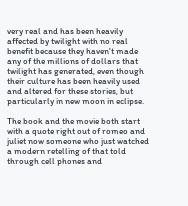very real and has been heavily affected by twilight with no real benefit because they haven't made any of the millions of dollars that twilight has generated, even though their culture has been heavily used and altered for these stories, but particularly in new moon in eclipse.

The book and the movie both start with a quote right out of romeo and juliet now someone who just watched a modern retelling of that told through cell phones and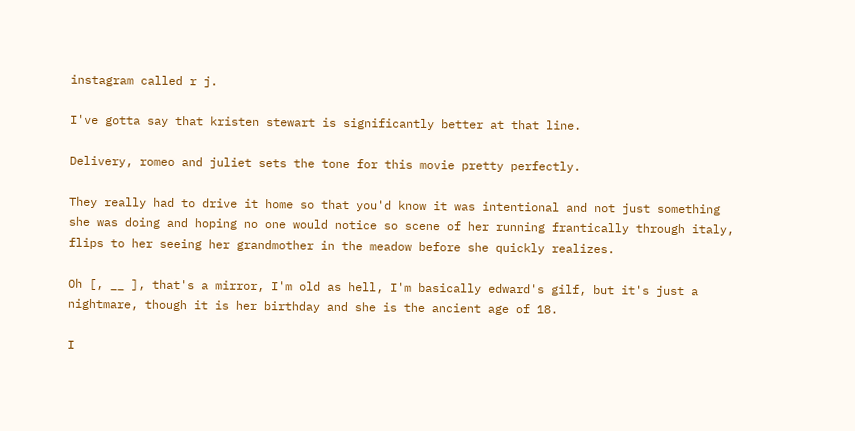instagram called r j.

I've gotta say that kristen stewart is significantly better at that line.

Delivery, romeo and juliet sets the tone for this movie pretty perfectly.

They really had to drive it home so that you'd know it was intentional and not just something she was doing and hoping no one would notice so scene of her running frantically through italy, flips to her seeing her grandmother in the meadow before she quickly realizes.

Oh [, __ ], that's a mirror, I'm old as hell, I'm basically edward's gilf, but it's just a nightmare, though it is her birthday and she is the ancient age of 18.

I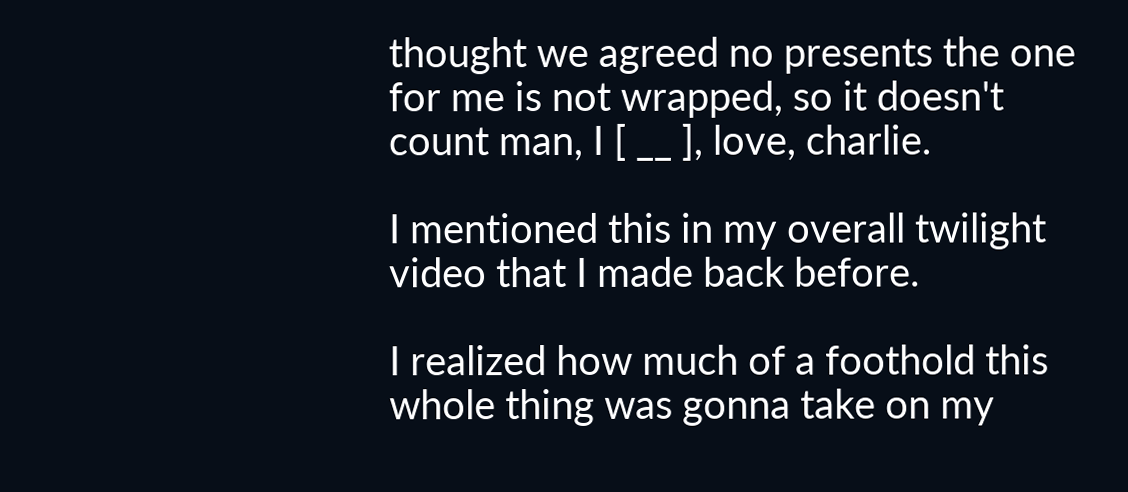thought we agreed no presents the one for me is not wrapped, so it doesn't count man, I [ __ ], love, charlie.

I mentioned this in my overall twilight video that I made back before.

I realized how much of a foothold this whole thing was gonna take on my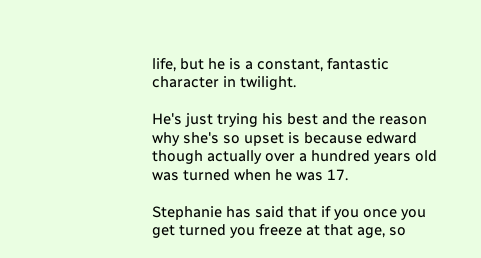life, but he is a constant, fantastic character in twilight.

He's just trying his best and the reason why she's so upset is because edward though actually over a hundred years old was turned when he was 17.

Stephanie has said that if you once you get turned you freeze at that age, so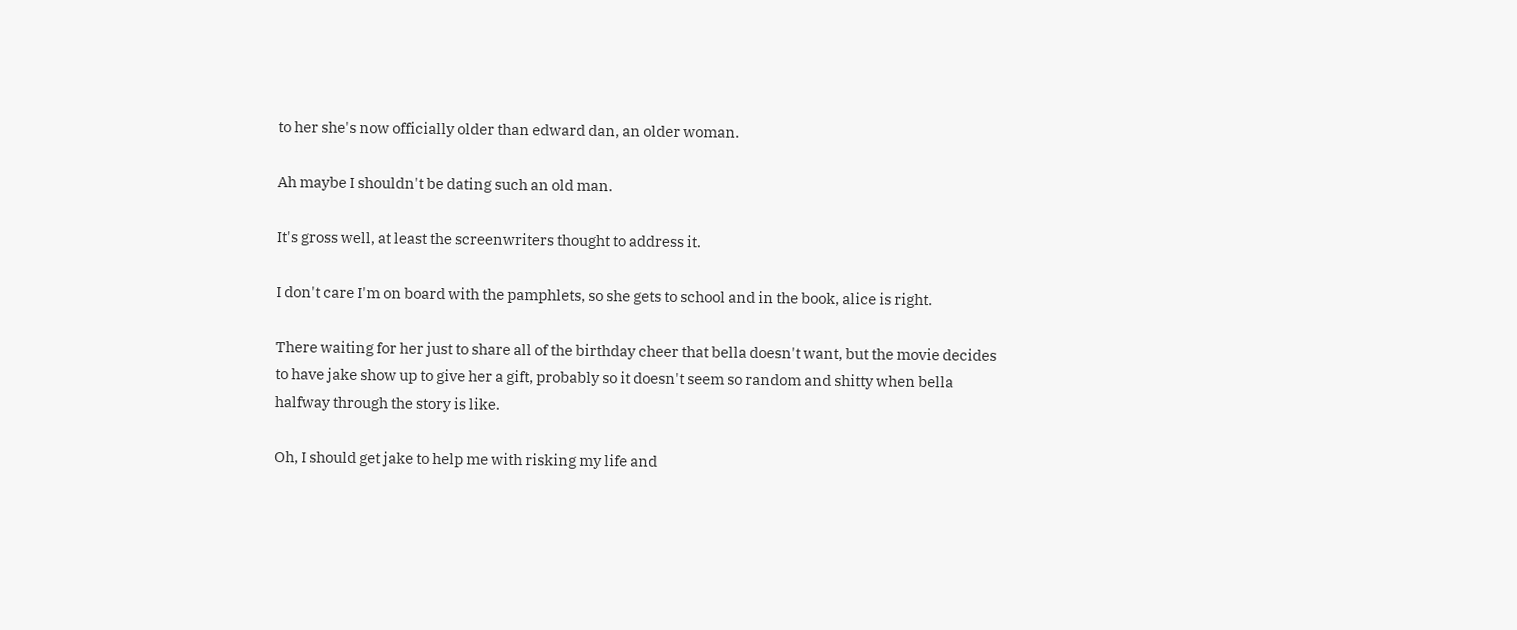to her she's now officially older than edward dan, an older woman.

Ah maybe I shouldn't be dating such an old man.

It's gross well, at least the screenwriters thought to address it.

I don't care I'm on board with the pamphlets, so she gets to school and in the book, alice is right.

There waiting for her just to share all of the birthday cheer that bella doesn't want, but the movie decides to have jake show up to give her a gift, probably so it doesn't seem so random and shitty when bella halfway through the story is like.

Oh, I should get jake to help me with risking my life and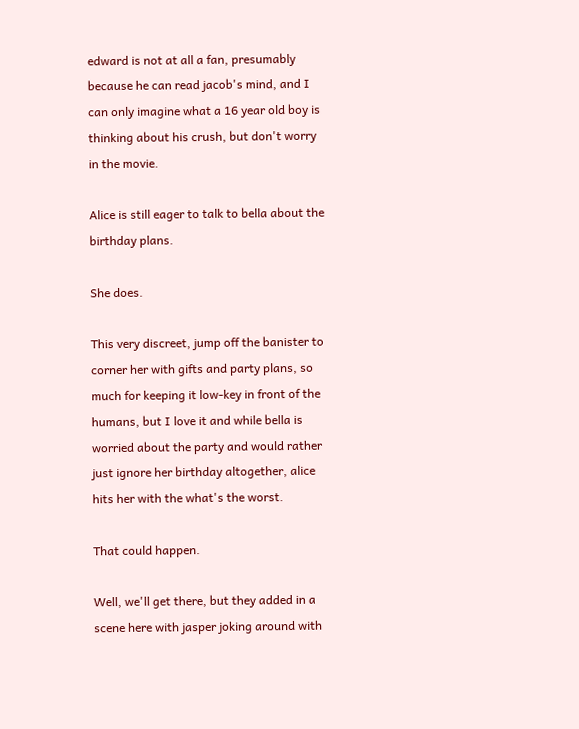edward is not at all a fan, presumably because he can read jacob's mind, and I can only imagine what a 16 year old boy is thinking about his crush, but don't worry in the movie.

Alice is still eager to talk to bella about the birthday plans.

She does.

This very discreet, jump off the banister to corner her with gifts and party plans, so much for keeping it low-key in front of the humans, but I love it and while bella is worried about the party and would rather just ignore her birthday altogether, alice hits her with the what's the worst.

That could happen.

Well, we'll get there, but they added in a scene here with jasper joking around with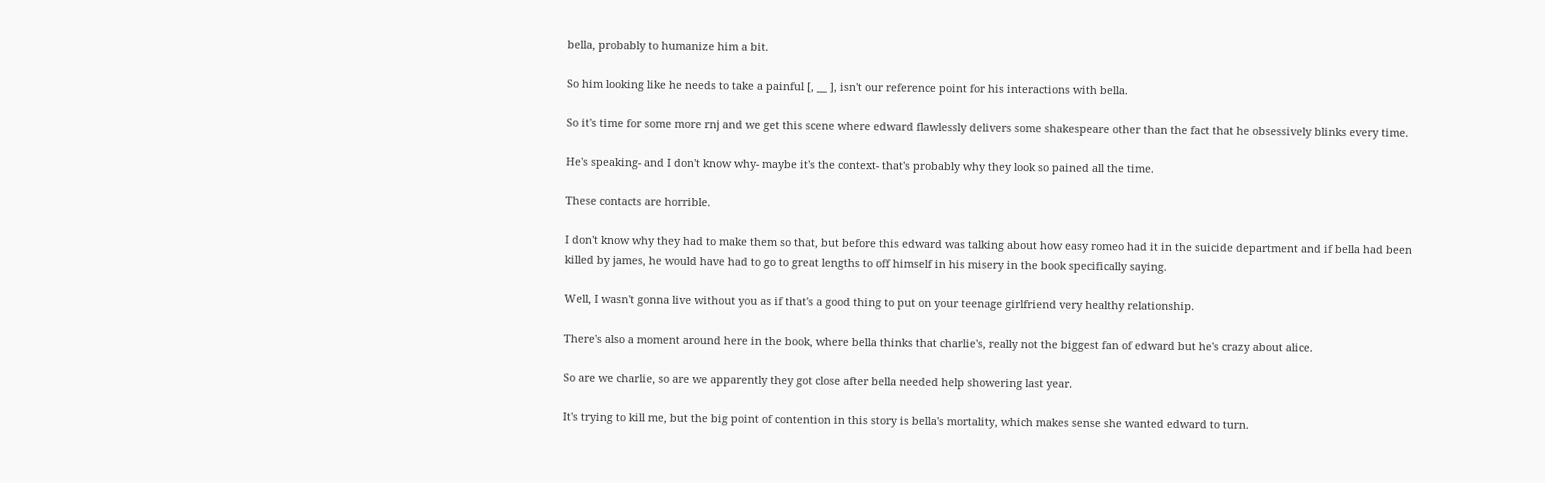bella, probably to humanize him a bit.

So him looking like he needs to take a painful [, __ ], isn't our reference point for his interactions with bella.

So it's time for some more rnj and we get this scene where edward flawlessly delivers some shakespeare other than the fact that he obsessively blinks every time.

He's speaking- and I don't know why- maybe it's the context- that's probably why they look so pained all the time.

These contacts are horrible.

I don't know why they had to make them so that, but before this edward was talking about how easy romeo had it in the suicide department and if bella had been killed by james, he would have had to go to great lengths to off himself in his misery in the book specifically saying.

Well, I wasn't gonna live without you as if that's a good thing to put on your teenage girlfriend very healthy relationship.

There's also a moment around here in the book, where bella thinks that charlie's, really not the biggest fan of edward but he's crazy about alice.

So are we charlie, so are we apparently they got close after bella needed help showering last year.

It's trying to kill me, but the big point of contention in this story is bella's mortality, which makes sense she wanted edward to turn.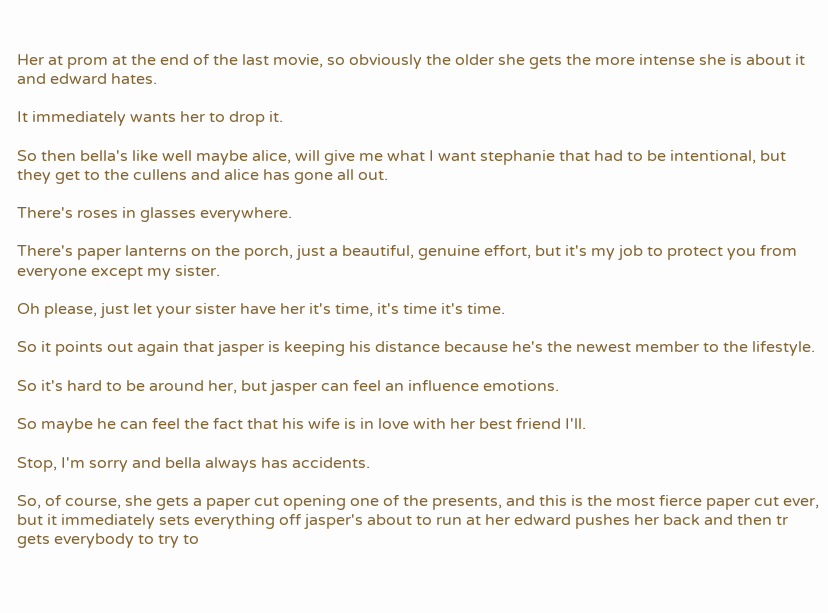Her at prom at the end of the last movie, so obviously the older she gets the more intense she is about it and edward hates.

It immediately wants her to drop it.

So then bella's like well maybe alice, will give me what I want stephanie that had to be intentional, but they get to the cullens and alice has gone all out.

There's roses in glasses everywhere.

There's paper lanterns on the porch, just a beautiful, genuine effort, but it's my job to protect you from everyone except my sister.

Oh please, just let your sister have her it's time, it's time it's time.

So it points out again that jasper is keeping his distance because he's the newest member to the lifestyle.

So it's hard to be around her, but jasper can feel an influence emotions.

So maybe he can feel the fact that his wife is in love with her best friend I'll.

Stop, I'm sorry and bella always has accidents.

So, of course, she gets a paper cut opening one of the presents, and this is the most fierce paper cut ever, but it immediately sets everything off jasper's about to run at her edward pushes her back and then tr gets everybody to try to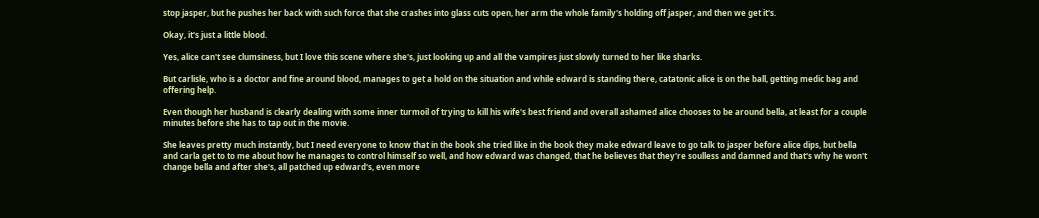stop jasper, but he pushes her back with such force that she crashes into glass cuts open, her arm the whole family's holding off jasper, and then we get it's.

Okay, it's just a little blood.

Yes, alice can't see clumsiness, but I love this scene where she's, just looking up and all the vampires just slowly turned to her like sharks.

But carlisle, who is a doctor and fine around blood, manages to get a hold on the situation and while edward is standing there, catatonic alice is on the ball, getting medic bag and offering help.

Even though her husband is clearly dealing with some inner turmoil of trying to kill his wife's best friend and overall ashamed alice chooses to be around bella, at least for a couple minutes before she has to tap out in the movie.

She leaves pretty much instantly, but I need everyone to know that in the book she tried like in the book they make edward leave to go talk to jasper before alice dips, but bella and carla get to to me about how he manages to control himself so well, and how edward was changed, that he believes that they're soulless and damned and that's why he won't change bella and after she's, all patched up edward's, even more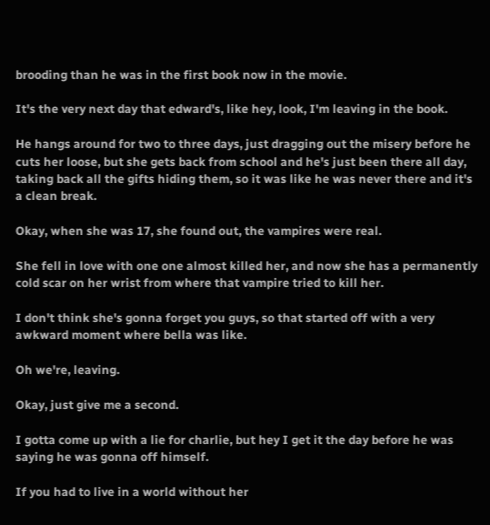brooding than he was in the first book now in the movie.

It's the very next day that edward's, like hey, look, I'm leaving in the book.

He hangs around for two to three days, just dragging out the misery before he cuts her loose, but she gets back from school and he's just been there all day, taking back all the gifts hiding them, so it was like he was never there and it's a clean break.

Okay, when she was 17, she found out, the vampires were real.

She fell in love with one one almost killed her, and now she has a permanently cold scar on her wrist from where that vampire tried to kill her.

I don't think she's gonna forget you guys, so that started off with a very awkward moment where bella was like.

Oh we're, leaving.

Okay, just give me a second.

I gotta come up with a lie for charlie, but hey I get it the day before he was saying he was gonna off himself.

If you had to live in a world without her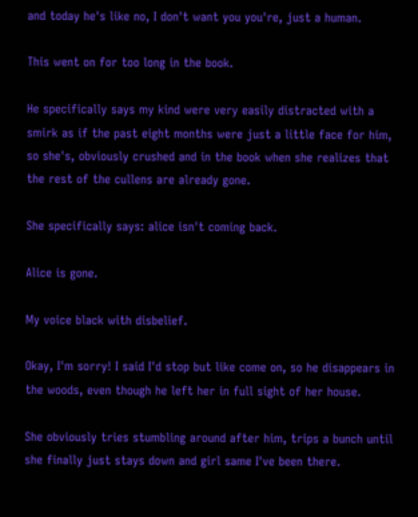and today he's like no, I don't want you you're, just a human.

This went on for too long in the book.

He specifically says my kind were very easily distracted with a smirk as if the past eight months were just a little face for him, so she's, obviously crushed and in the book when she realizes that the rest of the cullens are already gone.

She specifically says: alice isn't coming back.

Alice is gone.

My voice black with disbelief.

Okay, I'm sorry! I said I'd stop but like come on, so he disappears in the woods, even though he left her in full sight of her house.

She obviously tries stumbling around after him, trips a bunch until she finally just stays down and girl same I've been there.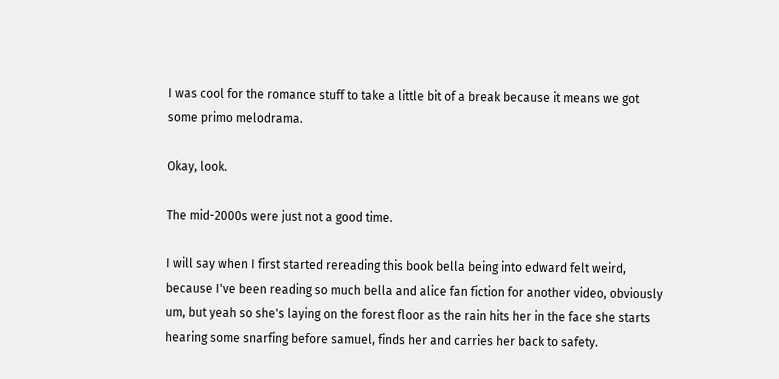I was cool for the romance stuff to take a little bit of a break because it means we got some primo melodrama.

Okay, look.

The mid-2000s were just not a good time.

I will say when I first started rereading this book bella being into edward felt weird, because I've been reading so much bella and alice fan fiction for another video, obviously um, but yeah so she's laying on the forest floor as the rain hits her in the face she starts hearing some snarfing before samuel, finds her and carries her back to safety.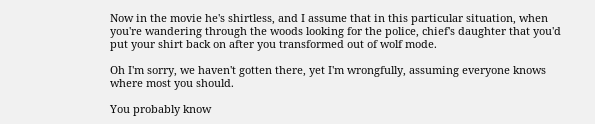Now in the movie he's shirtless, and I assume that in this particular situation, when you're wandering through the woods looking for the police, chief's daughter that you'd put your shirt back on after you transformed out of wolf mode.

Oh I'm sorry, we haven't gotten there, yet I'm wrongfully, assuming everyone knows where most you should.

You probably know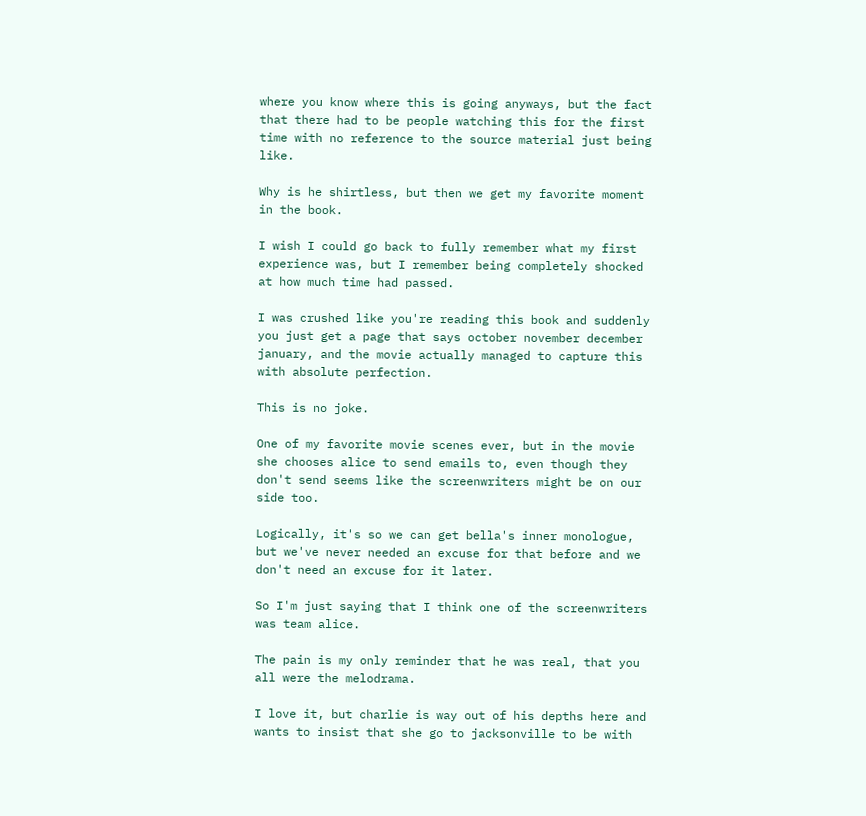where you know where this is going anyways, but the fact that there had to be people watching this for the first time with no reference to the source material just being like.

Why is he shirtless, but then we get my favorite moment in the book.

I wish I could go back to fully remember what my first experience was, but I remember being completely shocked at how much time had passed.

I was crushed like you're reading this book and suddenly you just get a page that says october november december january, and the movie actually managed to capture this with absolute perfection.

This is no joke.

One of my favorite movie scenes ever, but in the movie she chooses alice to send emails to, even though they don't send seems like the screenwriters might be on our side too.

Logically, it's so we can get bella's inner monologue, but we've never needed an excuse for that before and we don't need an excuse for it later.

So I'm just saying that I think one of the screenwriters was team alice.

The pain is my only reminder that he was real, that you all were the melodrama.

I love it, but charlie is way out of his depths here and wants to insist that she go to jacksonville to be with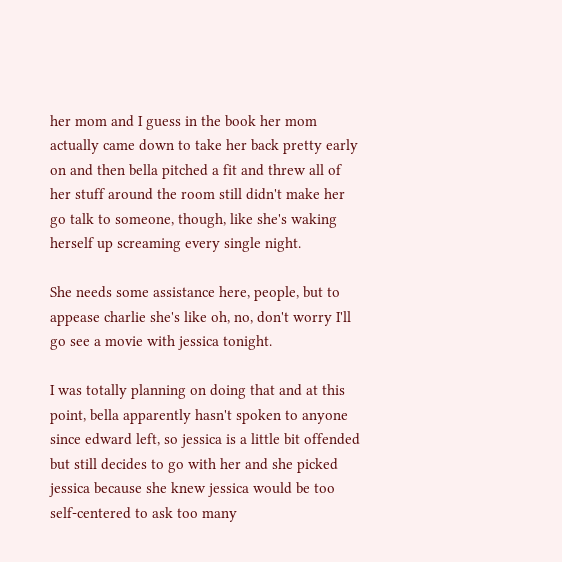her mom and I guess in the book her mom actually came down to take her back pretty early on and then bella pitched a fit and threw all of her stuff around the room still didn't make her go talk to someone, though, like she's waking herself up screaming every single night.

She needs some assistance here, people, but to appease charlie she's like oh, no, don't worry I'll go see a movie with jessica tonight.

I was totally planning on doing that and at this point, bella apparently hasn't spoken to anyone since edward left, so jessica is a little bit offended but still decides to go with her and she picked jessica because she knew jessica would be too self-centered to ask too many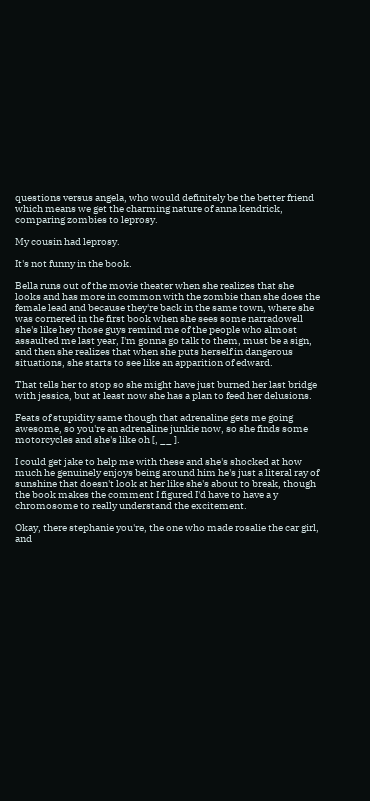questions versus angela, who would definitely be the better friend which means we get the charming nature of anna kendrick, comparing zombies to leprosy.

My cousin had leprosy.

It's not funny in the book.

Bella runs out of the movie theater when she realizes that she looks and has more in common with the zombie than she does the female lead and because they're back in the same town, where she was cornered in the first book when she sees some narradowell she's like hey those guys remind me of the people who almost assaulted me last year, I'm gonna go talk to them, must be a sign, and then she realizes that when she puts herself in dangerous situations, she starts to see like an apparition of edward.

That tells her to stop so she might have just burned her last bridge with jessica, but at least now she has a plan to feed her delusions.

Feats of stupidity same though that adrenaline gets me going awesome, so you're an adrenaline junkie now, so she finds some motorcycles and she's like oh [, __ ].

I could get jake to help me with these and she's shocked at how much he genuinely enjoys being around him he's just a literal ray of sunshine that doesn't look at her like she's about to break, though the book makes the comment I figured I'd have to have a y chromosome to really understand the excitement.

Okay, there stephanie you're, the one who made rosalie the car girl, and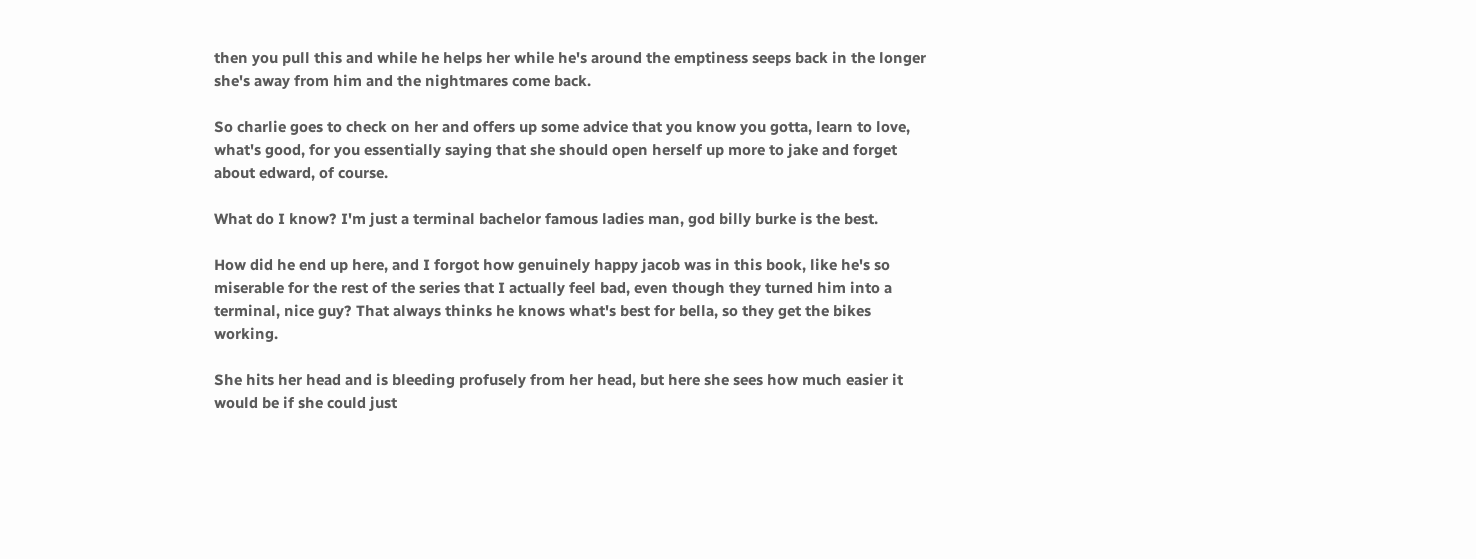then you pull this and while he helps her while he's around the emptiness seeps back in the longer she's away from him and the nightmares come back.

So charlie goes to check on her and offers up some advice that you know you gotta, learn to love, what's good, for you essentially saying that she should open herself up more to jake and forget about edward, of course.

What do I know? I'm just a terminal bachelor famous ladies man, god billy burke is the best.

How did he end up here, and I forgot how genuinely happy jacob was in this book, like he's so miserable for the rest of the series that I actually feel bad, even though they turned him into a terminal, nice guy? That always thinks he knows what's best for bella, so they get the bikes working.

She hits her head and is bleeding profusely from her head, but here she sees how much easier it would be if she could just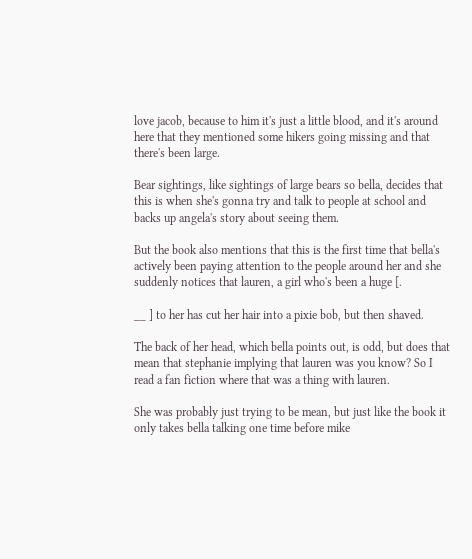love jacob, because to him it's just a little blood, and it's around here that they mentioned some hikers going missing and that there's been large.

Bear sightings, like sightings of large bears so bella, decides that this is when she's gonna try and talk to people at school and backs up angela's story about seeing them.

But the book also mentions that this is the first time that bella's actively been paying attention to the people around her and she suddenly notices that lauren, a girl who's been a huge [.

__ ] to her has cut her hair into a pixie bob, but then shaved.

The back of her head, which bella points out, is odd, but does that mean that stephanie implying that lauren was you know? So I read a fan fiction where that was a thing with lauren.

She was probably just trying to be mean, but just like the book it only takes bella talking one time before mike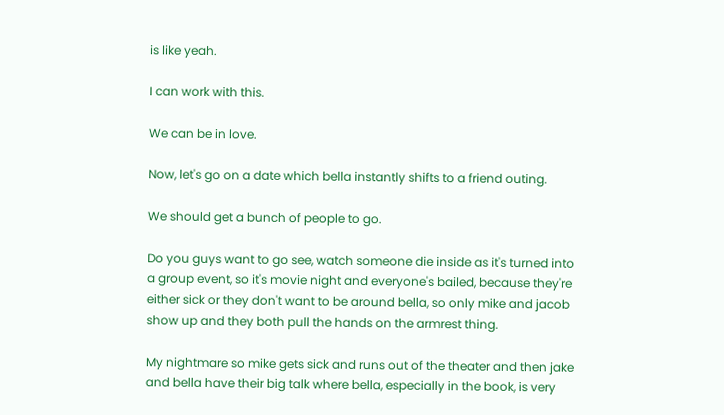is like yeah.

I can work with this.

We can be in love.

Now, let's go on a date which bella instantly shifts to a friend outing.

We should get a bunch of people to go.

Do you guys want to go see, watch someone die inside as it's turned into a group event, so it's movie night and everyone's bailed, because they're either sick or they don't want to be around bella, so only mike and jacob show up and they both pull the hands on the armrest thing.

My nightmare so mike gets sick and runs out of the theater and then jake and bella have their big talk where bella, especially in the book, is very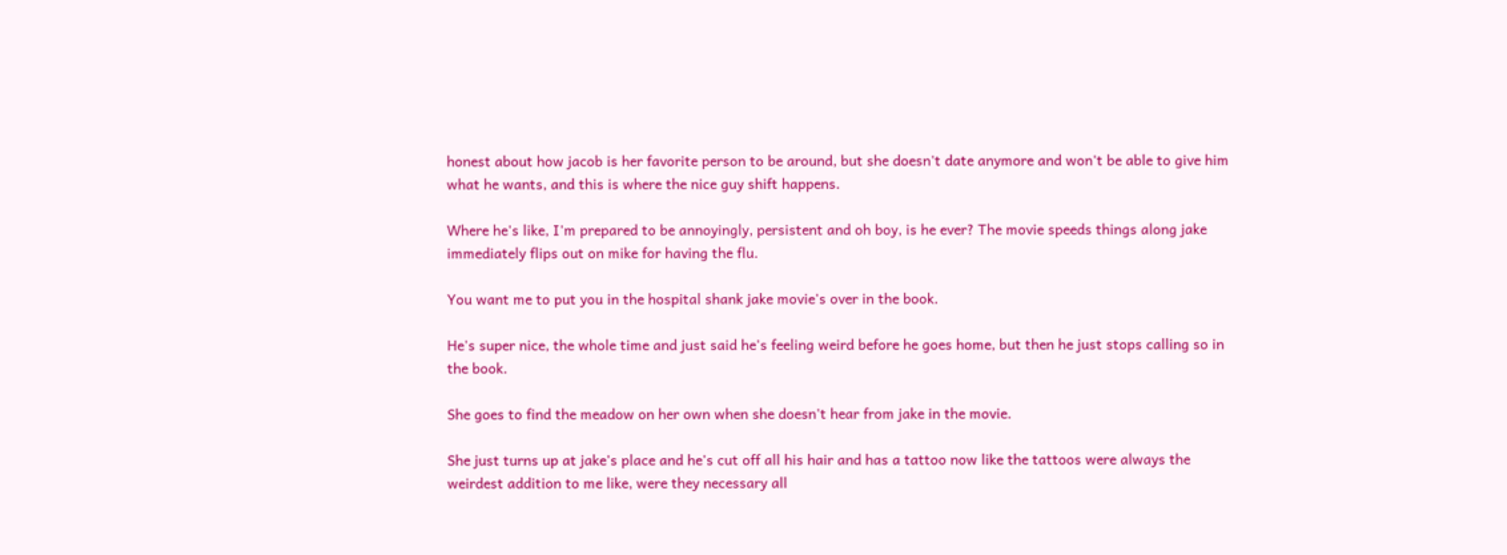honest about how jacob is her favorite person to be around, but she doesn't date anymore and won't be able to give him what he wants, and this is where the nice guy shift happens.

Where he's like, I'm prepared to be annoyingly, persistent and oh boy, is he ever? The movie speeds things along jake immediately flips out on mike for having the flu.

You want me to put you in the hospital shank jake movie's over in the book.

He's super nice, the whole time and just said he's feeling weird before he goes home, but then he just stops calling so in the book.

She goes to find the meadow on her own when she doesn't hear from jake in the movie.

She just turns up at jake's place and he's cut off all his hair and has a tattoo now like the tattoos were always the weirdest addition to me like, were they necessary all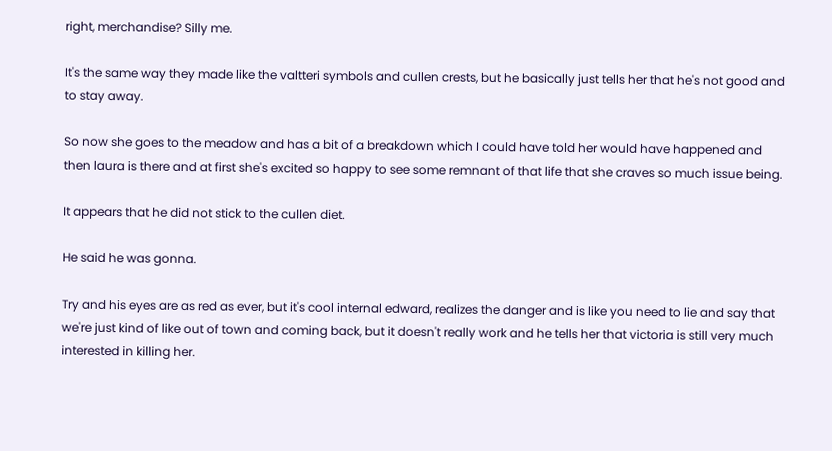right, merchandise? Silly me.

It's the same way they made like the valtteri symbols and cullen crests, but he basically just tells her that he's not good and to stay away.

So now she goes to the meadow and has a bit of a breakdown which I could have told her would have happened and then laura is there and at first she's excited so happy to see some remnant of that life that she craves so much issue being.

It appears that he did not stick to the cullen diet.

He said he was gonna.

Try and his eyes are as red as ever, but it's cool internal edward, realizes the danger and is like you need to lie and say that we're just kind of like out of town and coming back, but it doesn't really work and he tells her that victoria is still very much interested in killing her.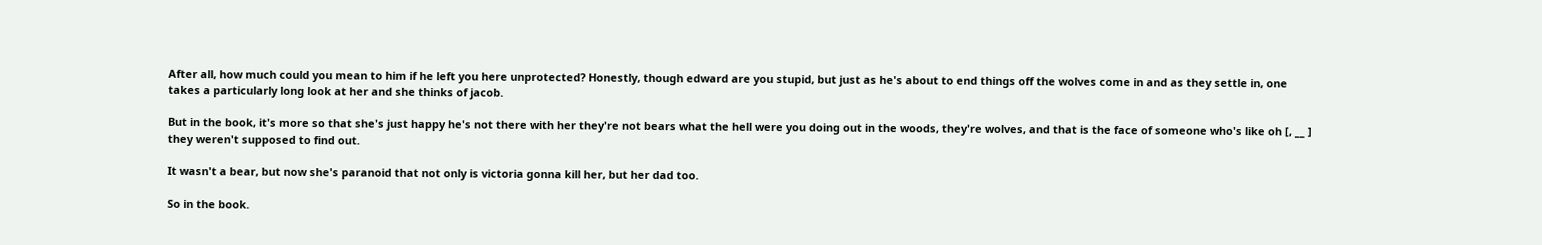After all, how much could you mean to him if he left you here unprotected? Honestly, though edward are you stupid, but just as he's about to end things off the wolves come in and as they settle in, one takes a particularly long look at her and she thinks of jacob.

But in the book, it's more so that she's just happy he's not there with her they're not bears what the hell were you doing out in the woods, they're wolves, and that is the face of someone who's like oh [, __ ] they weren't supposed to find out.

It wasn't a bear, but now she's paranoid that not only is victoria gonna kill her, but her dad too.

So in the book.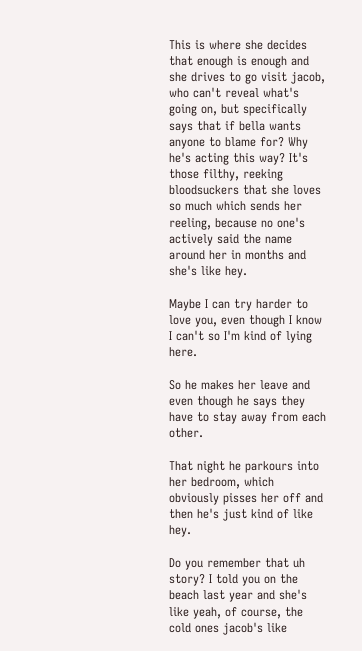This is where she decides that enough is enough and she drives to go visit jacob, who can't reveal what's going on, but specifically says that if bella wants anyone to blame for? Why he's acting this way? It's those filthy, reeking bloodsuckers that she loves so much which sends her reeling, because no one's actively said the name around her in months and she's like hey.

Maybe I can try harder to love you, even though I know I can't so I'm kind of lying here.

So he makes her leave and even though he says they have to stay away from each other.

That night he parkours into her bedroom, which obviously pisses her off and then he's just kind of like hey.

Do you remember that uh story? I told you on the beach last year and she's like yeah, of course, the cold ones jacob's like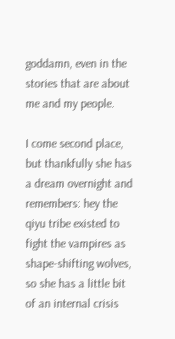goddamn, even in the stories that are about me and my people.

I come second place, but thankfully she has a dream overnight and remembers: hey the qiyu tribe existed to fight the vampires as shape-shifting wolves, so she has a little bit of an internal crisis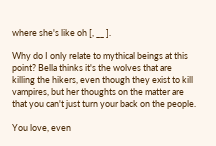where she's like oh [, __ ].

Why do I only relate to mythical beings at this point? Bella thinks it's the wolves that are killing the hikers, even though they exist to kill vampires, but her thoughts on the matter are that you can't just turn your back on the people.

You love, even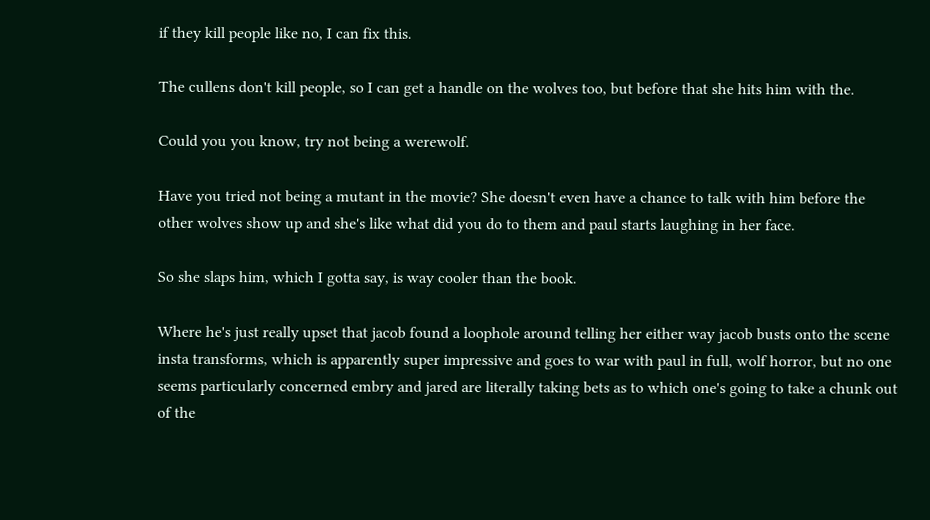if they kill people like no, I can fix this.

The cullens don't kill people, so I can get a handle on the wolves too, but before that she hits him with the.

Could you you know, try not being a werewolf.

Have you tried not being a mutant in the movie? She doesn't even have a chance to talk with him before the other wolves show up and she's like what did you do to them and paul starts laughing in her face.

So she slaps him, which I gotta say, is way cooler than the book.

Where he's just really upset that jacob found a loophole around telling her either way jacob busts onto the scene insta transforms, which is apparently super impressive and goes to war with paul in full, wolf horror, but no one seems particularly concerned embry and jared are literally taking bets as to which one's going to take a chunk out of the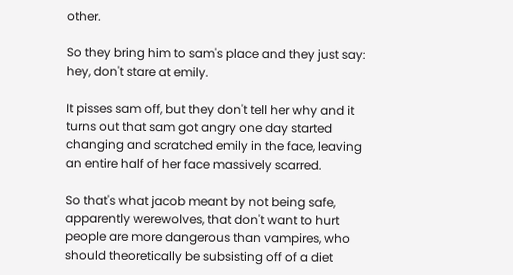other.

So they bring him to sam's place and they just say: hey, don't stare at emily.

It pisses sam off, but they don't tell her why and it turns out that sam got angry one day started changing and scratched emily in the face, leaving an entire half of her face massively scarred.

So that's what jacob meant by not being safe, apparently werewolves, that don't want to hurt people are more dangerous than vampires, who should theoretically be subsisting off of a diet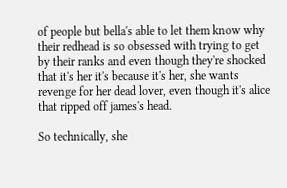of people but bella's able to let them know why their redhead is so obsessed with trying to get by their ranks and even though they're shocked that it's her it's because it's her, she wants revenge for her dead lover, even though it's alice that ripped off james's head.

So technically, she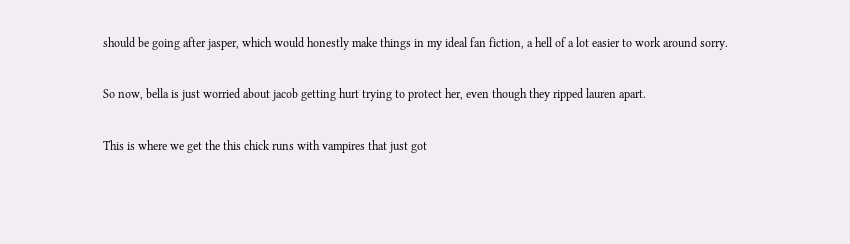should be going after jasper, which would honestly make things in my ideal fan fiction, a hell of a lot easier to work around sorry.

So now, bella is just worried about jacob getting hurt trying to protect her, even though they ripped lauren apart.

This is where we get the this chick runs with vampires that just got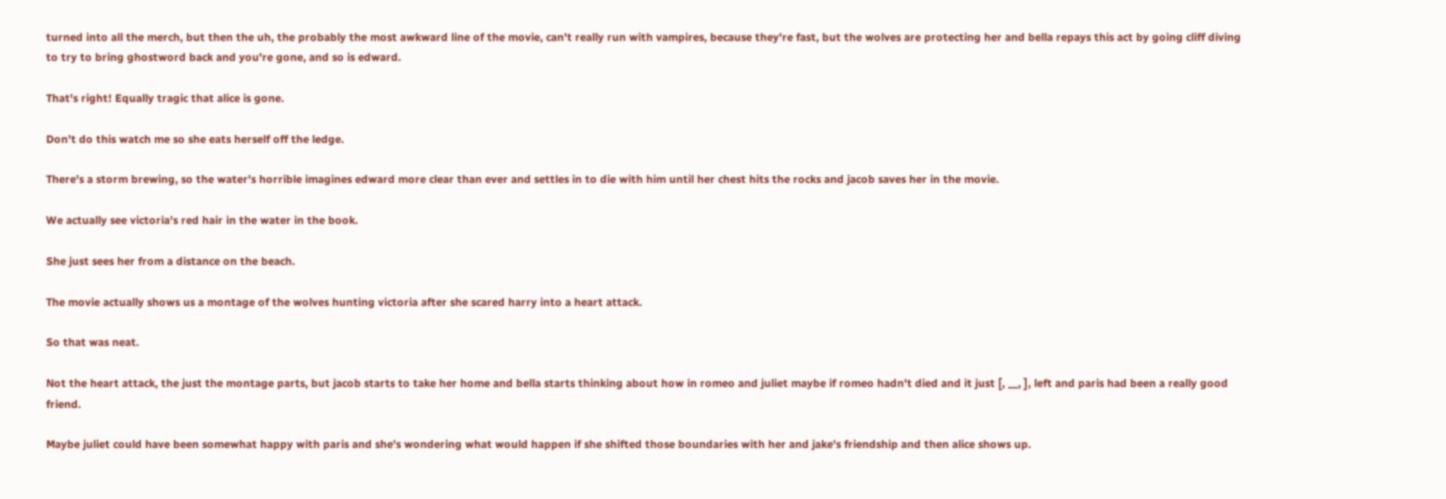turned into all the merch, but then the uh, the probably the most awkward line of the movie, can't really run with vampires, because they're fast, but the wolves are protecting her and bella repays this act by going cliff diving to try to bring ghostword back and you're gone, and so is edward.

That's right! Equally tragic that alice is gone.

Don't do this watch me so she eats herself off the ledge.

There's a storm brewing, so the water's horrible imagines edward more clear than ever and settles in to die with him until her chest hits the rocks and jacob saves her in the movie.

We actually see victoria's red hair in the water in the book.

She just sees her from a distance on the beach.

The movie actually shows us a montage of the wolves hunting victoria after she scared harry into a heart attack.

So that was neat.

Not the heart attack, the just the montage parts, but jacob starts to take her home and bella starts thinking about how in romeo and juliet maybe if romeo hadn't died and it just [, __, ], left and paris had been a really good friend.

Maybe juliet could have been somewhat happy with paris and she's wondering what would happen if she shifted those boundaries with her and jake's friendship and then alice shows up.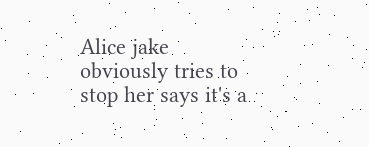Alice jake obviously tries to stop her says it's a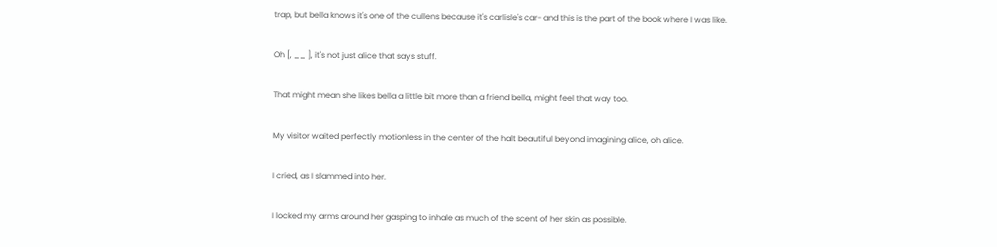trap, but bella knows it's one of the cullens because it's carlisle's car- and this is the part of the book where I was like.

Oh [, __ ], it's not just alice that says stuff.

That might mean she likes bella a little bit more than a friend bella, might feel that way too.

My visitor waited perfectly motionless in the center of the halt beautiful beyond imagining alice, oh alice.

I cried, as I slammed into her.

I locked my arms around her gasping to inhale as much of the scent of her skin as possible.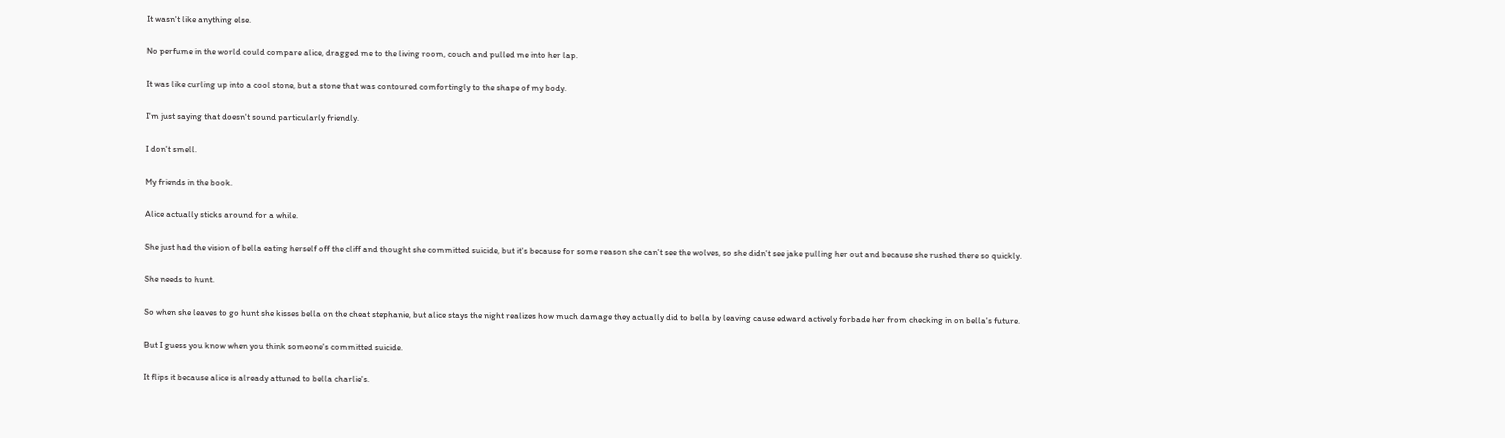It wasn't like anything else.

No perfume in the world could compare alice, dragged me to the living room, couch and pulled me into her lap.

It was like curling up into a cool stone, but a stone that was contoured comfortingly to the shape of my body.

I'm just saying that doesn't sound particularly friendly.

I don't smell.

My friends in the book.

Alice actually sticks around for a while.

She just had the vision of bella eating herself off the cliff and thought she committed suicide, but it's because for some reason she can't see the wolves, so she didn't see jake pulling her out and because she rushed there so quickly.

She needs to hunt.

So when she leaves to go hunt she kisses bella on the cheat stephanie, but alice stays the night realizes how much damage they actually did to bella by leaving cause edward actively forbade her from checking in on bella's future.

But I guess you know when you think someone's committed suicide.

It flips it because alice is already attuned to bella charlie's.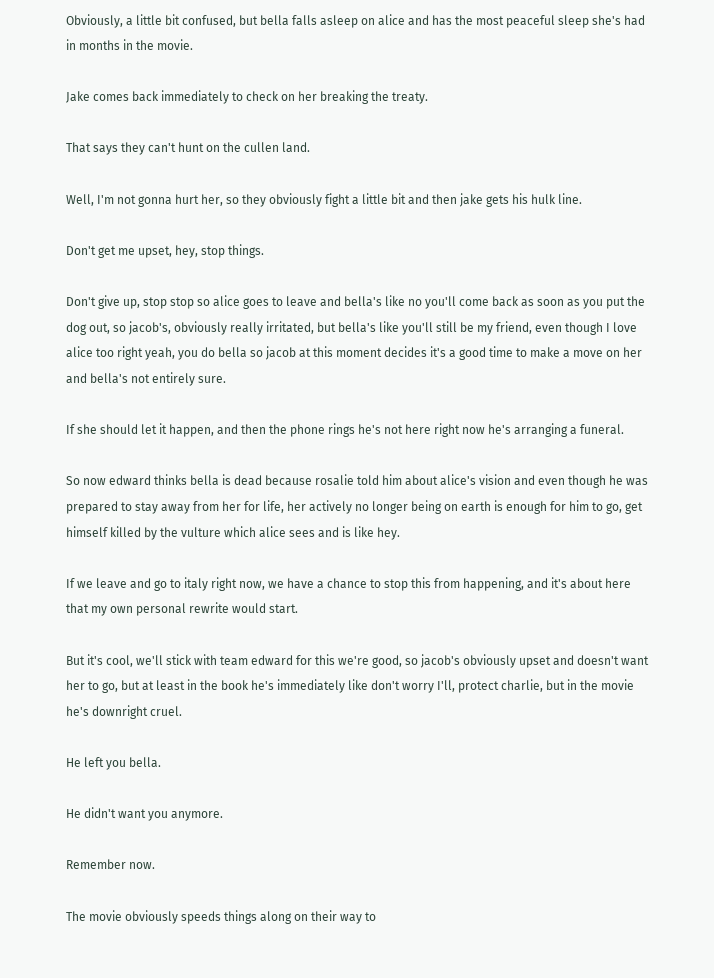Obviously, a little bit confused, but bella falls asleep on alice and has the most peaceful sleep she's had in months in the movie.

Jake comes back immediately to check on her breaking the treaty.

That says they can't hunt on the cullen land.

Well, I'm not gonna hurt her, so they obviously fight a little bit and then jake gets his hulk line.

Don't get me upset, hey, stop things.

Don't give up, stop stop so alice goes to leave and bella's like no you'll come back as soon as you put the dog out, so jacob's, obviously really irritated, but bella's like you'll still be my friend, even though I love alice too right yeah, you do bella so jacob at this moment decides it's a good time to make a move on her and bella's not entirely sure.

If she should let it happen, and then the phone rings he's not here right now he's arranging a funeral.

So now edward thinks bella is dead because rosalie told him about alice's vision and even though he was prepared to stay away from her for life, her actively no longer being on earth is enough for him to go, get himself killed by the vulture which alice sees and is like hey.

If we leave and go to italy right now, we have a chance to stop this from happening, and it's about here that my own personal rewrite would start.

But it's cool, we'll stick with team edward for this we're good, so jacob's obviously upset and doesn't want her to go, but at least in the book he's immediately like don't worry I'll, protect charlie, but in the movie he's downright cruel.

He left you bella.

He didn't want you anymore.

Remember now.

The movie obviously speeds things along on their way to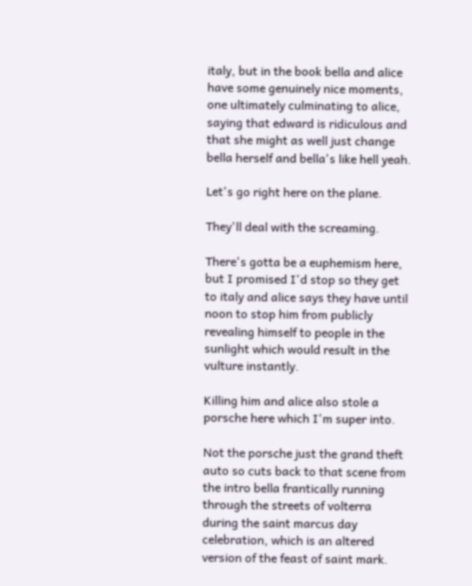italy, but in the book bella and alice have some genuinely nice moments, one ultimately culminating to alice, saying that edward is ridiculous and that she might as well just change bella herself and bella's like hell yeah.

Let's go right here on the plane.

They'll deal with the screaming.

There's gotta be a euphemism here, but I promised I'd stop so they get to italy and alice says they have until noon to stop him from publicly revealing himself to people in the sunlight which would result in the vulture instantly.

Killing him and alice also stole a porsche here which I'm super into.

Not the porsche just the grand theft auto so cuts back to that scene from the intro bella frantically running through the streets of volterra during the saint marcus day celebration, which is an altered version of the feast of saint mark.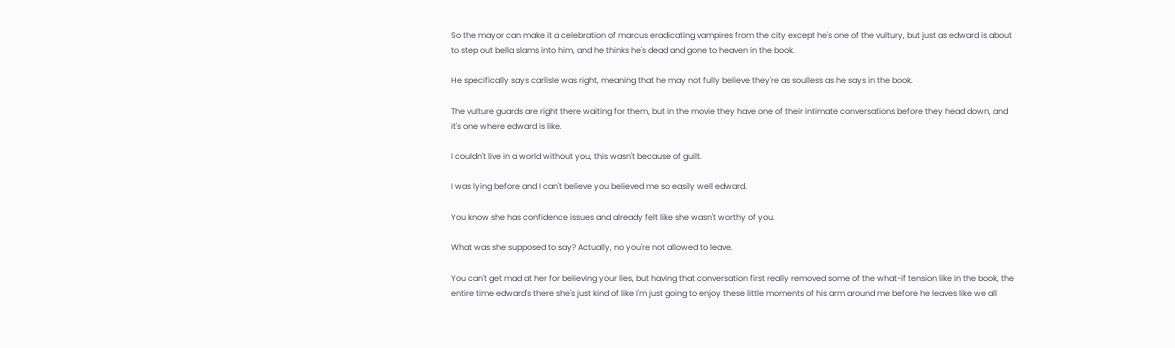So the mayor can make it a celebration of marcus eradicating vampires from the city except he's one of the vultury, but just as edward is about to step out bella slams into him, and he thinks he's dead and gone to heaven in the book.

He specifically says carlisle was right, meaning that he may not fully believe they're as soulless as he says in the book.

The vulture guards are right there waiting for them, but in the movie they have one of their intimate conversations before they head down, and it's one where edward is like.

I couldn't live in a world without you, this wasn't because of guilt.

I was lying before and I can't believe you believed me so easily well edward.

You know she has confidence issues and already felt like she wasn't worthy of you.

What was she supposed to say? Actually, no you're not allowed to leave.

You can't get mad at her for believing your lies, but having that conversation first really removed some of the what-if tension like in the book, the entire time edward's there she's just kind of like I'm just going to enjoy these little moments of his arm around me before he leaves like we all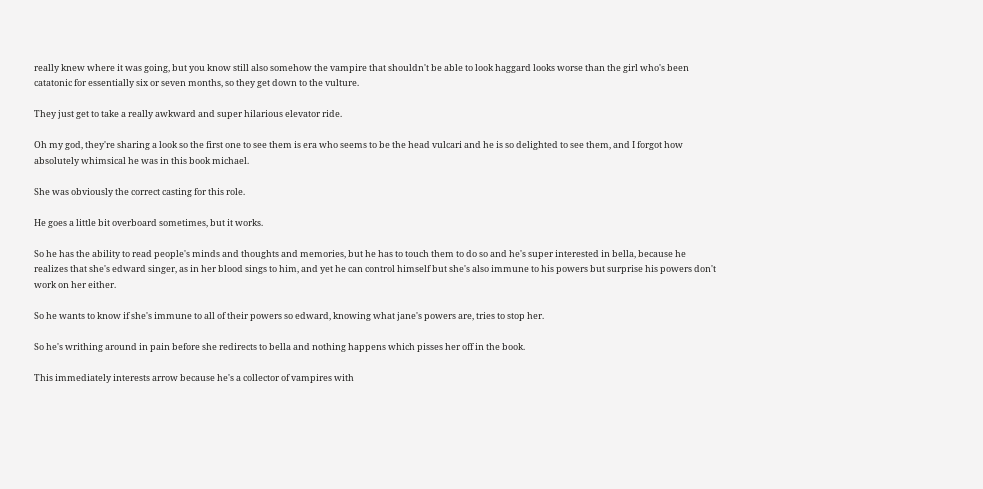really knew where it was going, but you know still also somehow the vampire that shouldn't be able to look haggard looks worse than the girl who's been catatonic for essentially six or seven months, so they get down to the vulture.

They just get to take a really awkward and super hilarious elevator ride.

Oh my god, they're sharing a look so the first one to see them is era who seems to be the head vulcari and he is so delighted to see them, and I forgot how absolutely whimsical he was in this book michael.

She was obviously the correct casting for this role.

He goes a little bit overboard sometimes, but it works.

So he has the ability to read people's minds and thoughts and memories, but he has to touch them to do so and he's super interested in bella, because he realizes that she's edward singer, as in her blood sings to him, and yet he can control himself but she's also immune to his powers but surprise his powers don't work on her either.

So he wants to know if she's immune to all of their powers so edward, knowing what jane's powers are, tries to stop her.

So he's writhing around in pain before she redirects to bella and nothing happens which pisses her off in the book.

This immediately interests arrow because he's a collector of vampires with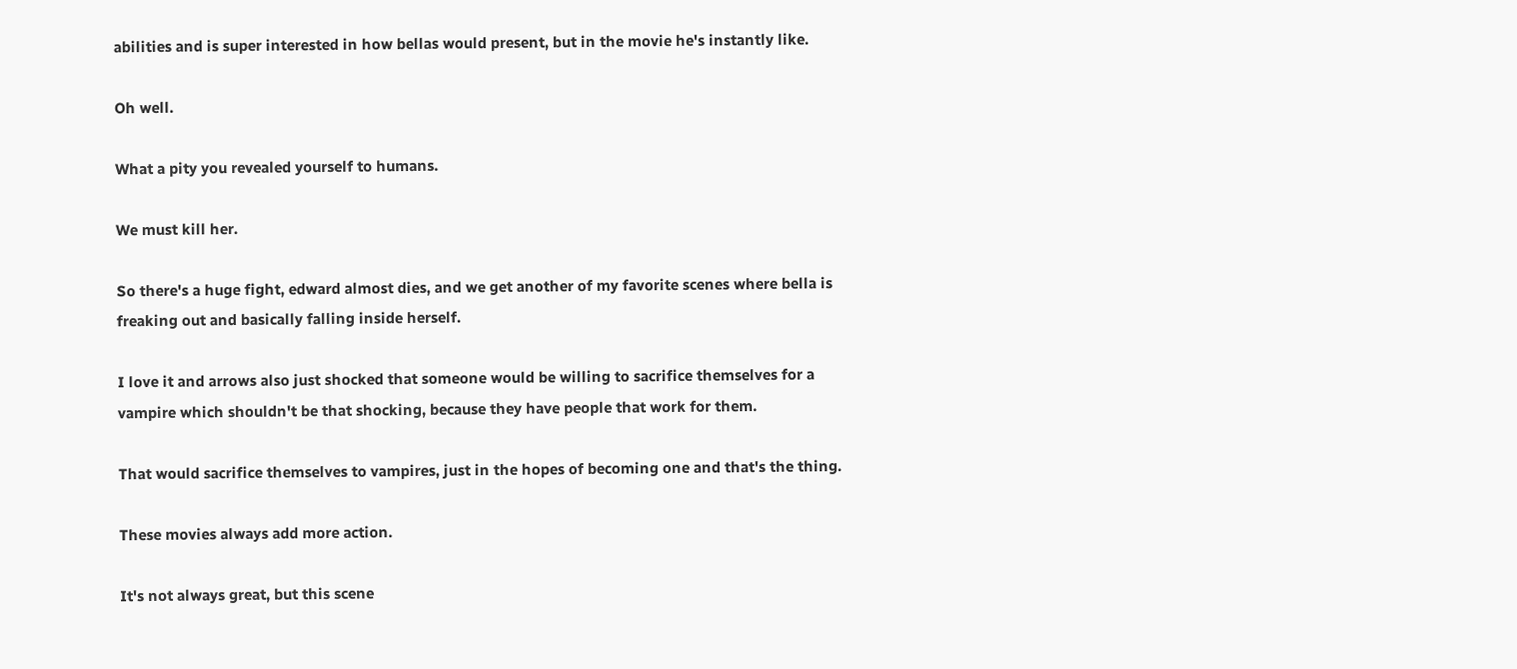abilities and is super interested in how bellas would present, but in the movie he's instantly like.

Oh well.

What a pity you revealed yourself to humans.

We must kill her.

So there's a huge fight, edward almost dies, and we get another of my favorite scenes where bella is freaking out and basically falling inside herself.

I love it and arrows also just shocked that someone would be willing to sacrifice themselves for a vampire which shouldn't be that shocking, because they have people that work for them.

That would sacrifice themselves to vampires, just in the hopes of becoming one and that's the thing.

These movies always add more action.

It's not always great, but this scene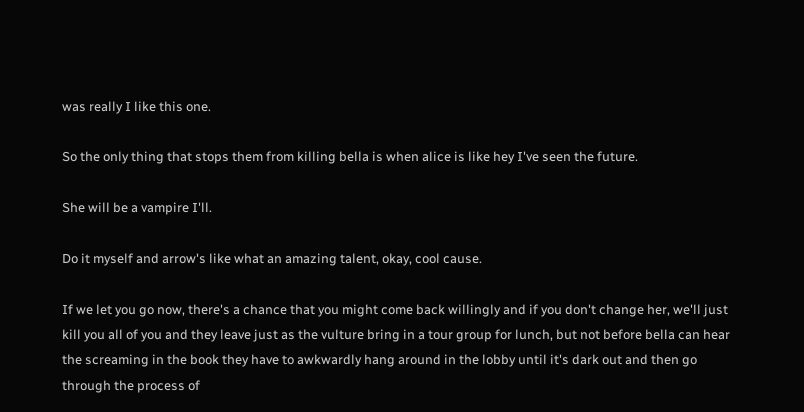was really I like this one.

So the only thing that stops them from killing bella is when alice is like hey I've seen the future.

She will be a vampire I'll.

Do it myself and arrow's like what an amazing talent, okay, cool cause.

If we let you go now, there's a chance that you might come back willingly and if you don't change her, we'll just kill you all of you and they leave just as the vulture bring in a tour group for lunch, but not before bella can hear the screaming in the book they have to awkwardly hang around in the lobby until it's dark out and then go through the process of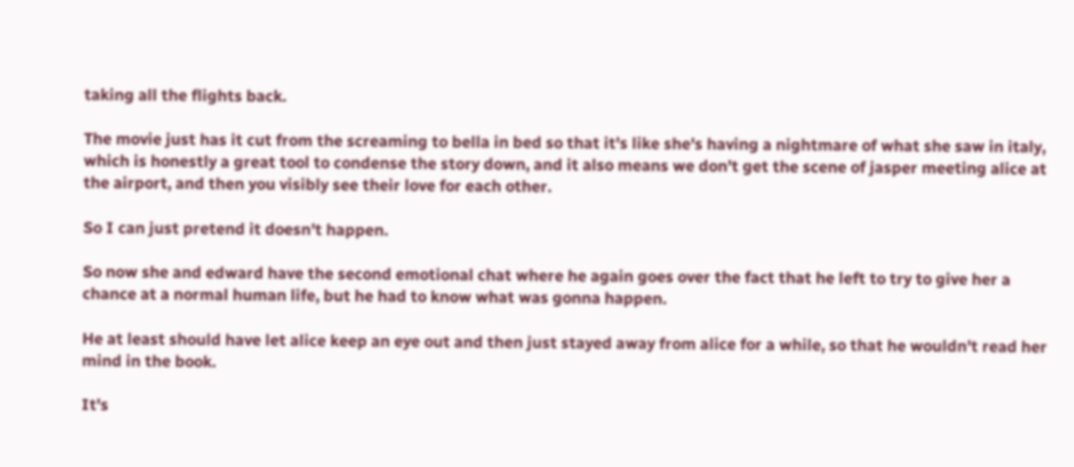taking all the flights back.

The movie just has it cut from the screaming to bella in bed so that it's like she's having a nightmare of what she saw in italy, which is honestly a great tool to condense the story down, and it also means we don't get the scene of jasper meeting alice at the airport, and then you visibly see their love for each other.

So I can just pretend it doesn't happen.

So now she and edward have the second emotional chat where he again goes over the fact that he left to try to give her a chance at a normal human life, but he had to know what was gonna happen.

He at least should have let alice keep an eye out and then just stayed away from alice for a while, so that he wouldn't read her mind in the book.

It's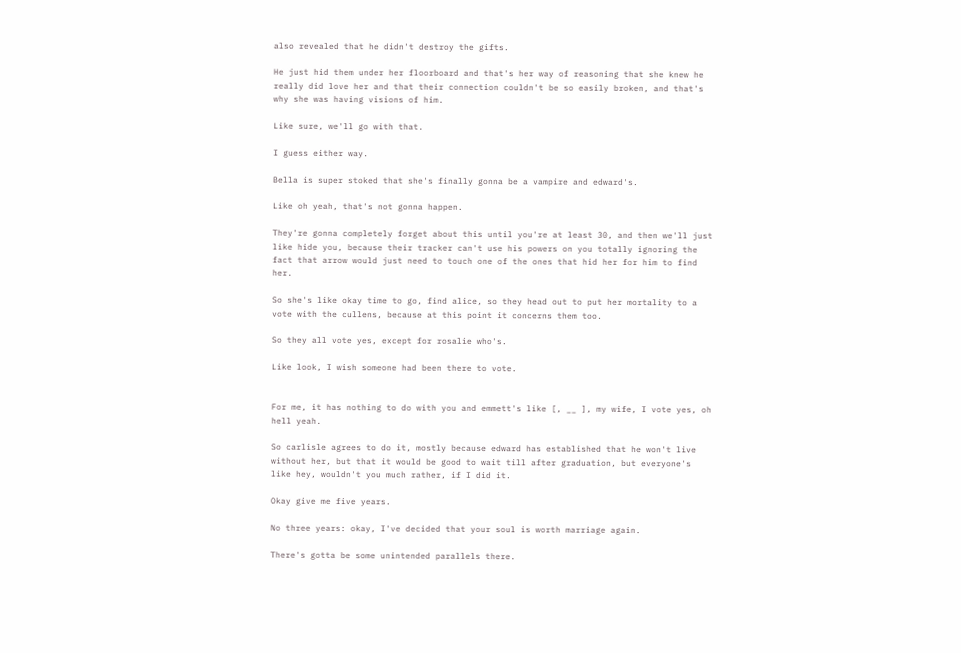also revealed that he didn't destroy the gifts.

He just hid them under her floorboard and that's her way of reasoning that she knew he really did love her and that their connection couldn't be so easily broken, and that's why she was having visions of him.

Like sure, we'll go with that.

I guess either way.

Bella is super stoked that she's finally gonna be a vampire and edward's.

Like oh yeah, that's not gonna happen.

They're gonna completely forget about this until you're at least 30, and then we'll just like hide you, because their tracker can't use his powers on you totally ignoring the fact that arrow would just need to touch one of the ones that hid her for him to find her.

So she's like okay time to go, find alice, so they head out to put her mortality to a vote with the cullens, because at this point it concerns them too.

So they all vote yes, except for rosalie who's.

Like look, I wish someone had been there to vote.


For me, it has nothing to do with you and emmett's like [, __ ], my wife, I vote yes, oh hell yeah.

So carlisle agrees to do it, mostly because edward has established that he won't live without her, but that it would be good to wait till after graduation, but everyone's like hey, wouldn't you much rather, if I did it.

Okay give me five years.

No three years: okay, I've decided that your soul is worth marriage again.

There's gotta be some unintended parallels there.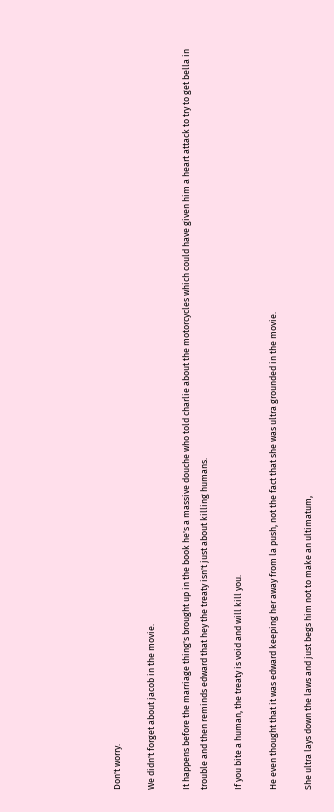Don't worry.

We didn't forget about jacob in the movie.

It happens before the marriage thing's brought up in the book he's a massive douche who told charlie about the motorcycles which could have given him a heart attack to try to get bella in trouble and then reminds edward that hey the treaty isn't just about killing humans.

If you bite a human, the treaty is void and will kill you.

He even thought that it was edward keeping her away from la push, not the fact that she was ultra grounded in the movie.

She ultra lays down the laws and just begs him not to make an ultimatum,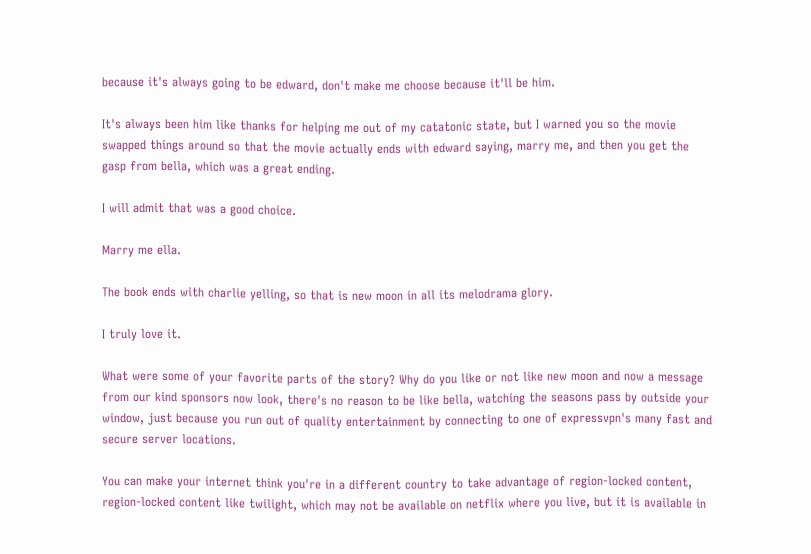because it's always going to be edward, don't make me choose because it'll be him.

It's always been him like thanks for helping me out of my catatonic state, but I warned you so the movie swapped things around so that the movie actually ends with edward saying, marry me, and then you get the gasp from bella, which was a great ending.

I will admit that was a good choice.

Marry me ella.

The book ends with charlie yelling, so that is new moon in all its melodrama glory.

I truly love it.

What were some of your favorite parts of the story? Why do you like or not like new moon and now a message from our kind sponsors now look, there's no reason to be like bella, watching the seasons pass by outside your window, just because you run out of quality entertainment by connecting to one of expressvpn's many fast and secure server locations.

You can make your internet think you're in a different country to take advantage of region-locked content, region-locked content like twilight, which may not be available on netflix where you live, but it is available in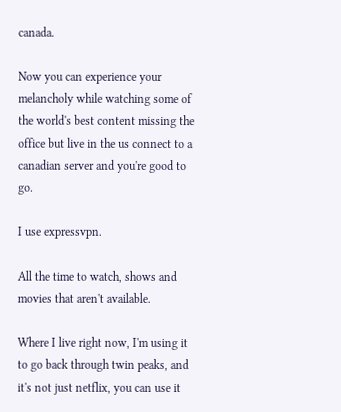canada.

Now you can experience your melancholy while watching some of the world's best content missing the office but live in the us connect to a canadian server and you're good to go.

I use expressvpn.

All the time to watch, shows and movies that aren't available.

Where I live right now, I'm using it to go back through twin peaks, and it's not just netflix, you can use it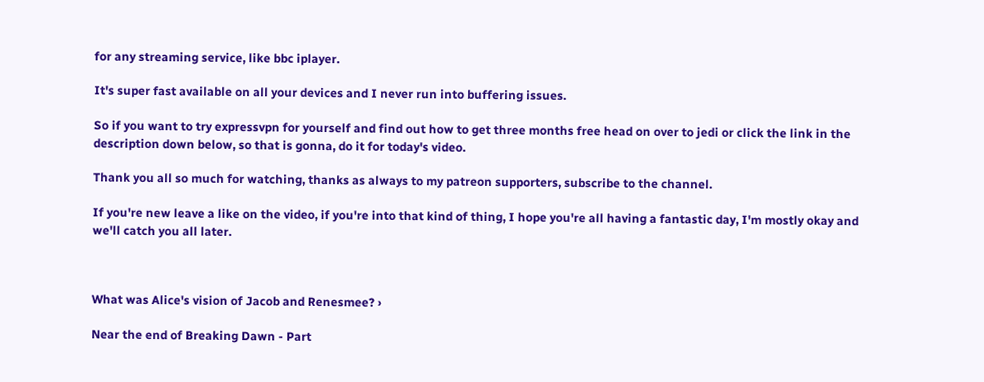for any streaming service, like bbc iplayer.

It's super fast available on all your devices and I never run into buffering issues.

So if you want to try expressvpn for yourself and find out how to get three months free head on over to jedi or click the link in the description down below, so that is gonna, do it for today's video.

Thank you all so much for watching, thanks as always to my patreon supporters, subscribe to the channel.

If you're new leave a like on the video, if you're into that kind of thing, I hope you're all having a fantastic day, I'm mostly okay and we'll catch you all later.



What was Alice's vision of Jacob and Renesmee? ›

Near the end of Breaking Dawn - Part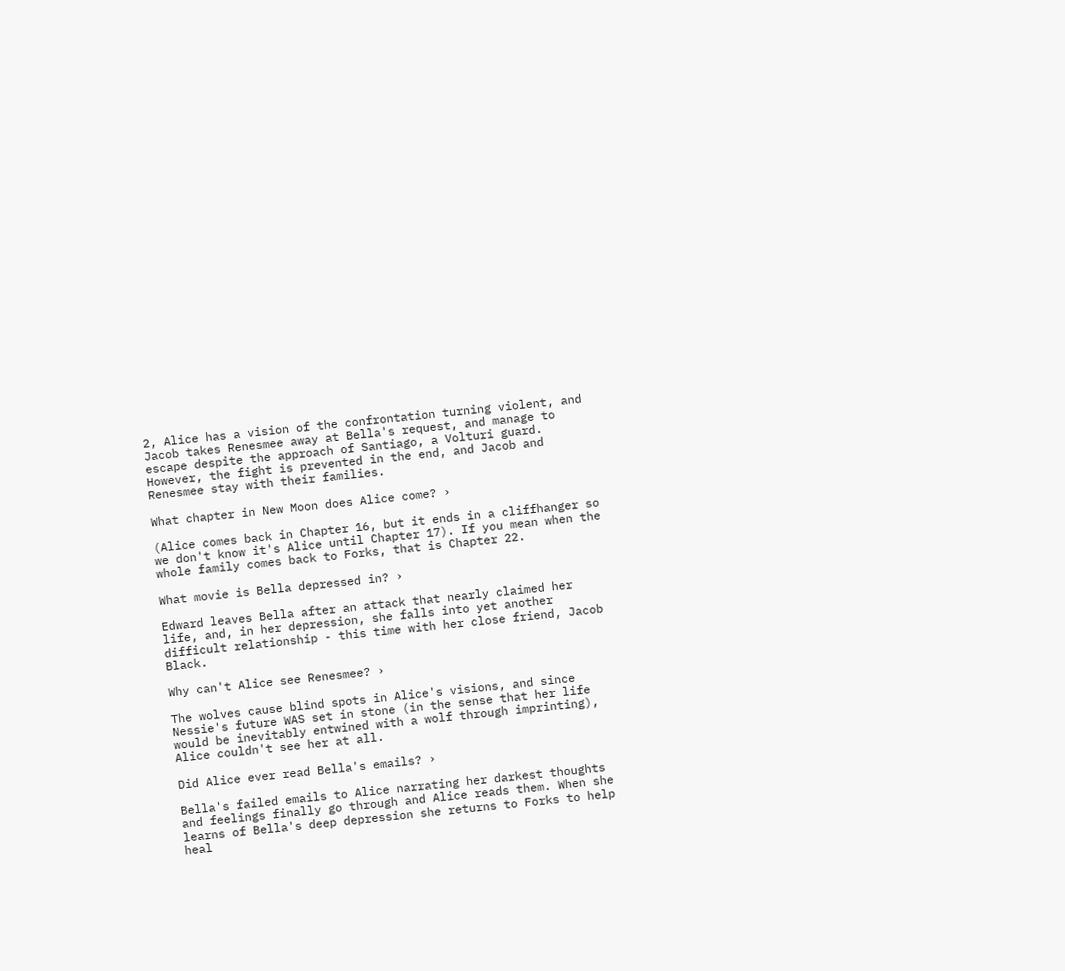2, Alice has a vision of the confrontation turning violent, and Jacob takes Renesmee away at Bella's request, and manage to escape despite the approach of Santiago, a Volturi guard. However, the fight is prevented in the end, and Jacob and Renesmee stay with their families.

What chapter in New Moon does Alice come? ›

(Alice comes back in Chapter 16, but it ends in a cliffhanger so we don't know it's Alice until Chapter 17). If you mean when the whole family comes back to Forks, that is Chapter 22.

What movie is Bella depressed in? ›

Edward leaves Bella after an attack that nearly claimed her life, and, in her depression, she falls into yet another difficult relationship - this time with her close friend, Jacob Black.

Why can't Alice see Renesmee? ›

The wolves cause blind spots in Alice's visions, and since Nessie's future WAS set in stone (in the sense that her life would be inevitably entwined with a wolf through imprinting), Alice couldn't see her at all.

Did Alice ever read Bella's emails? ›

Bella's failed emails to Alice narrating her darkest thoughts and feelings finally go through and Alice reads them. When she learns of Bella's deep depression she returns to Forks to help heal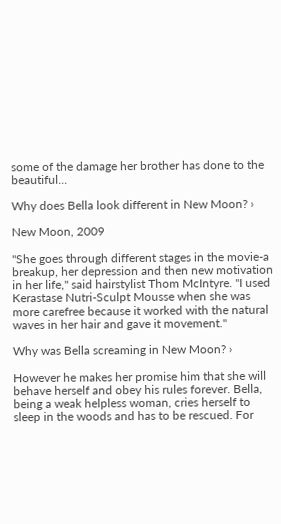some of the damage her brother has done to the beautiful...

Why does Bella look different in New Moon? ›

New Moon, 2009

"She goes through different stages in the movie-a breakup, her depression and then new motivation in her life," said hairstylist Thom McIntyre. "I used Kerastase Nutri-Sculpt Mousse when she was more carefree because it worked with the natural waves in her hair and gave it movement."

Why was Bella screaming in New Moon? ›

However he makes her promise him that she will behave herself and obey his rules forever. Bella, being a weak helpless woman, cries herself to sleep in the woods and has to be rescued. For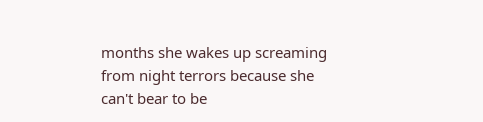months she wakes up screaming from night terrors because she can't bear to be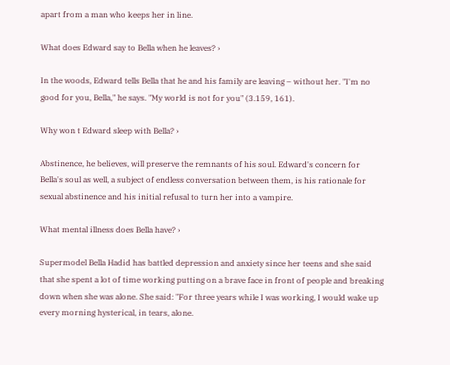apart from a man who keeps her in line.

What does Edward say to Bella when he leaves? ›

In the woods, Edward tells Bella that he and his family are leaving – without her. "I'm no good for you, Bella," he says. "My world is not for you" (3.159, 161).

Why won t Edward sleep with Bella? ›

Abstinence, he believes, will preserve the remnants of his soul. Edward's concern for Bella's soul as well, a subject of endless conversation between them, is his rationale for sexual abstinence and his initial refusal to turn her into a vampire.

What mental illness does Bella have? ›

Supermodel Bella Hadid has battled depression and anxiety since her teens and she said that she spent a lot of time working putting on a brave face in front of people and breaking down when she was alone. She said: "For three years while I was working, I would wake up every morning hysterical, in tears, alone.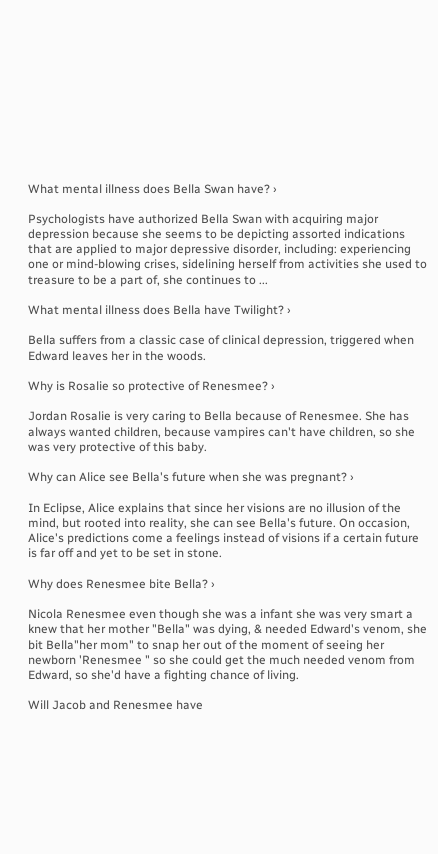What mental illness does Bella Swan have? ›

Psychologists have authorized Bella Swan with acquiring major depression because she seems to be depicting assorted indications that are applied to major depressive disorder, including: experiencing one or mind-blowing crises, sidelining herself from activities she used to treasure to be a part of, she continues to ...

What mental illness does Bella have Twilight? ›

Bella suffers from a classic case of clinical depression, triggered when Edward leaves her in the woods.

Why is Rosalie so protective of Renesmee? ›

Jordan Rosalie is very caring to Bella because of Renesmee. She has always wanted children, because vampires can't have children, so she was very protective of this baby.

Why can Alice see Bella's future when she was pregnant? ›

In Eclipse, Alice explains that since her visions are no illusion of the mind, but rooted into reality, she can see Bella's future. On occasion, Alice's predictions come a feelings instead of visions if a certain future is far off and yet to be set in stone.

Why does Renesmee bite Bella? ›

Nicola Renesmee even though she was a infant she was very smart a knew that her mother "Bella" was dying, & needed Edward's venom, she bit Bella"her mom" to snap her out of the moment of seeing her newborn 'Renesmee " so she could get the much needed venom from Edward, so she'd have a fighting chance of living.

Will Jacob and Renesmee have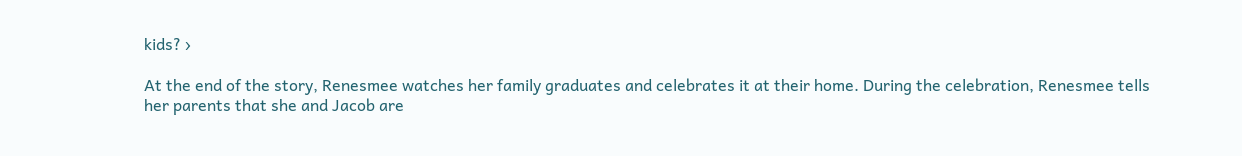kids? ›

At the end of the story, Renesmee watches her family graduates and celebrates it at their home. During the celebration, Renesmee tells her parents that she and Jacob are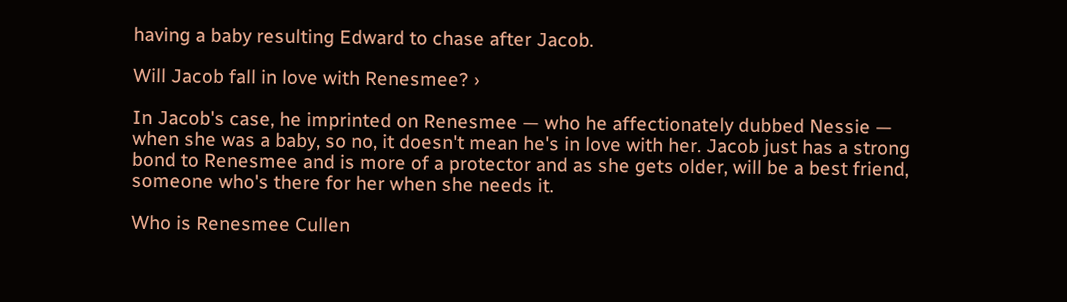having a baby resulting Edward to chase after Jacob.

Will Jacob fall in love with Renesmee? ›

In Jacob's case, he imprinted on Renesmee — who he affectionately dubbed Nessie — when she was a baby, so no, it doesn't mean he's in love with her. Jacob just has a strong bond to Renesmee and is more of a protector and as she gets older, will be a best friend, someone who's there for her when she needs it.

Who is Renesmee Cullen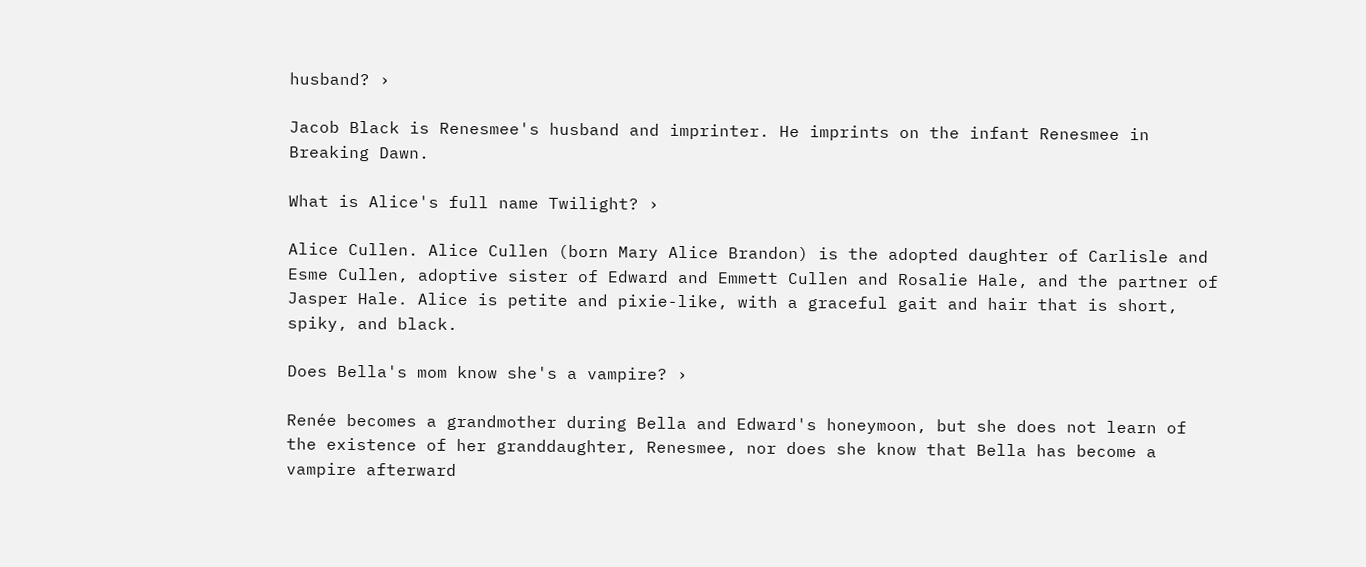husband? ›

Jacob Black is Renesmee's husband and imprinter. He imprints on the infant Renesmee in Breaking Dawn.

What is Alice's full name Twilight? ›

Alice Cullen. Alice Cullen (born Mary Alice Brandon) is the adopted daughter of Carlisle and Esme Cullen, adoptive sister of Edward and Emmett Cullen and Rosalie Hale, and the partner of Jasper Hale. Alice is petite and pixie-like, with a graceful gait and hair that is short, spiky, and black.

Does Bella's mom know she's a vampire? ›

Renée becomes a grandmother during Bella and Edward's honeymoon, but she does not learn of the existence of her granddaughter, Renesmee, nor does she know that Bella has become a vampire afterward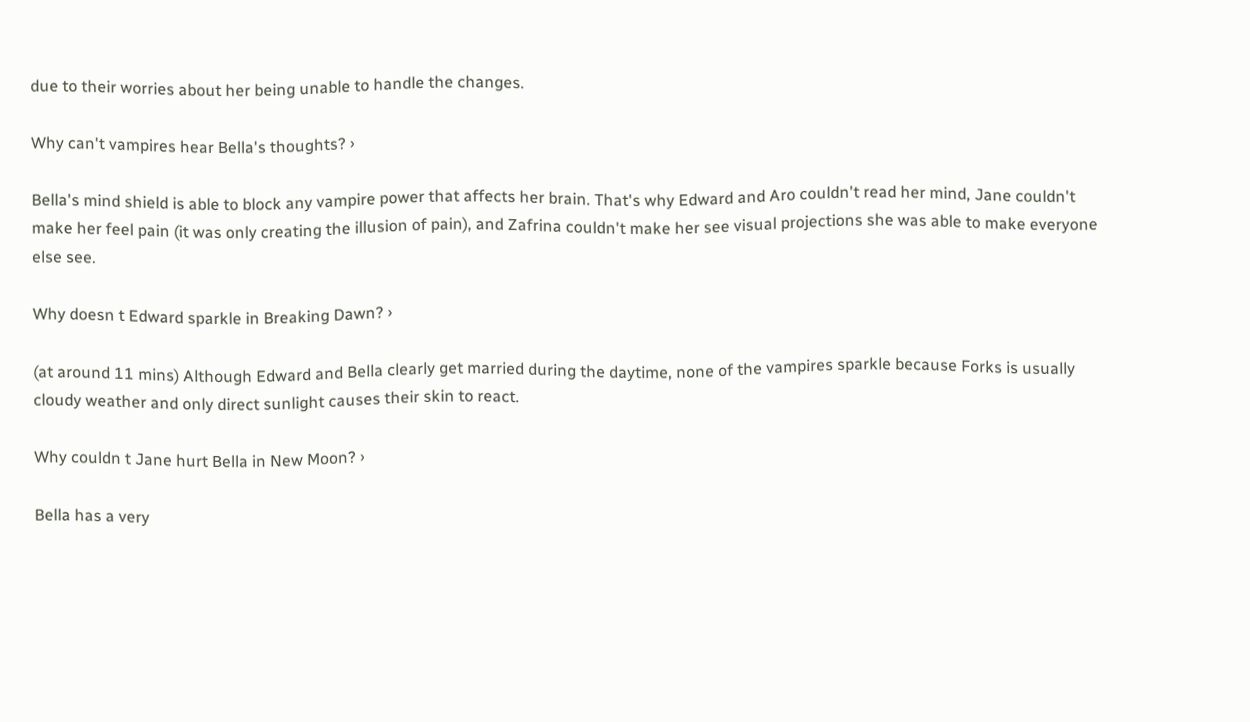due to their worries about her being unable to handle the changes.

Why can't vampires hear Bella's thoughts? ›

Bella's mind shield is able to block any vampire power that affects her brain. That's why Edward and Aro couldn't read her mind, Jane couldn't make her feel pain (it was only creating the illusion of pain), and Zafrina couldn't make her see visual projections she was able to make everyone else see.

Why doesn t Edward sparkle in Breaking Dawn? ›

(at around 11 mins) Although Edward and Bella clearly get married during the daytime, none of the vampires sparkle because Forks is usually cloudy weather and only direct sunlight causes their skin to react.

Why couldn t Jane hurt Bella in New Moon? ›

Bella has a very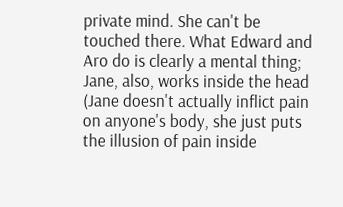private mind. She can't be touched there. What Edward and Aro do is clearly a mental thing; Jane, also, works inside the head (Jane doesn't actually inflict pain on anyone's body, she just puts the illusion of pain inside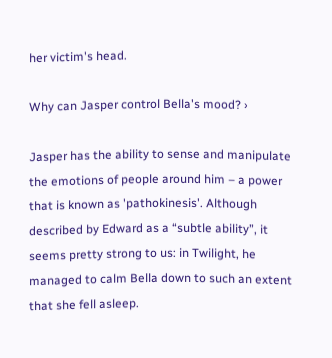her victim's head.

Why can Jasper control Bella's mood? ›

Jasper has the ability to sense and manipulate the emotions of people around him – a power that is known as 'pathokinesis'. Although described by Edward as a “subtle ability”, it seems pretty strong to us: in Twilight, he managed to calm Bella down to such an extent that she fell asleep.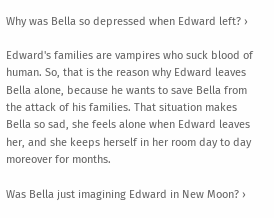Why was Bella so depressed when Edward left? ›

Edward's families are vampires who suck blood of human. So, that is the reason why Edward leaves Bella alone, because he wants to save Bella from the attack of his families. That situation makes Bella so sad, she feels alone when Edward leaves her, and she keeps herself in her room day to day moreover for months.

Was Bella just imagining Edward in New Moon? ›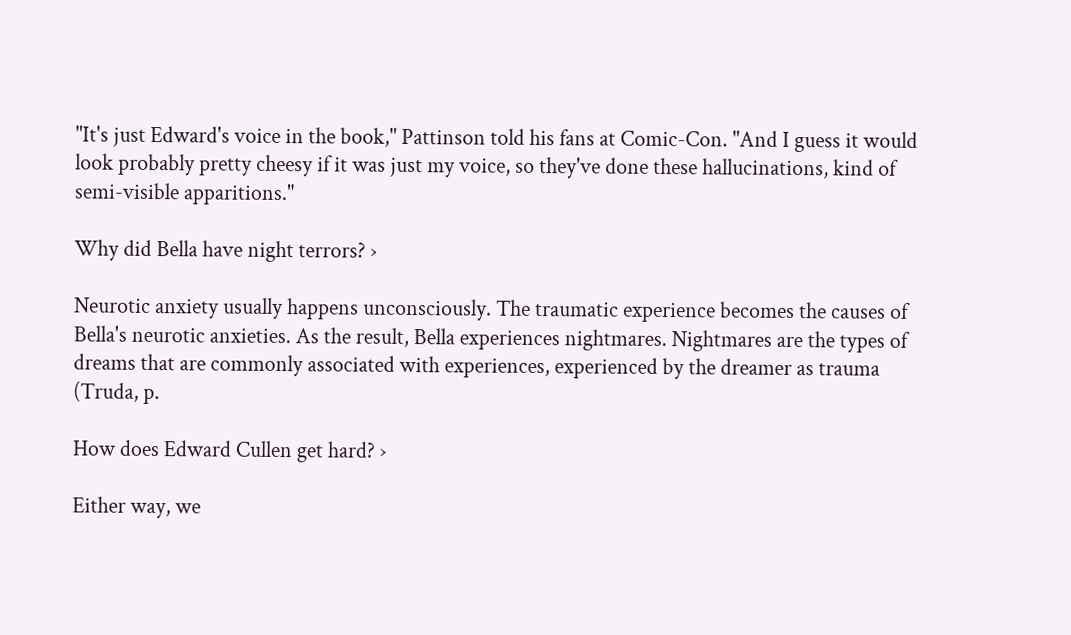"It's just Edward's voice in the book," Pattinson told his fans at Comic-Con. "And I guess it would look probably pretty cheesy if it was just my voice, so they've done these hallucinations, kind of semi-visible apparitions."

Why did Bella have night terrors? ›

Neurotic anxiety usually happens unconsciously. The traumatic experience becomes the causes of Bella's neurotic anxieties. As the result, Bella experiences nightmares. Nightmares are the types of dreams that are commonly associated with experiences, experienced by the dreamer as trauma (Truda, p.

How does Edward Cullen get hard? ›

Either way, we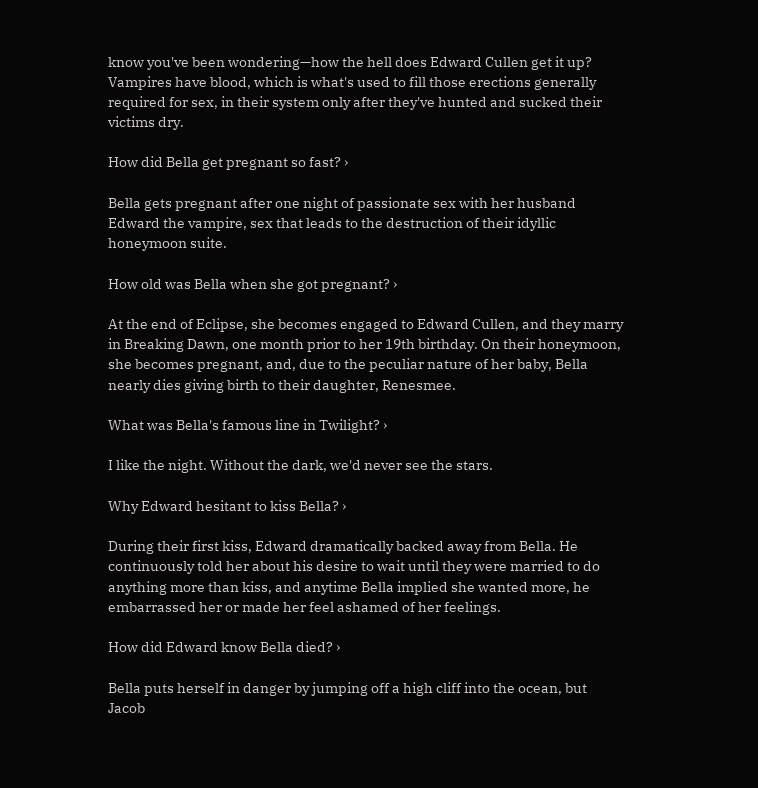know you've been wondering—how the hell does Edward Cullen get it up? Vampires have blood, which is what's used to fill those erections generally required for sex, in their system only after they've hunted and sucked their victims dry.

How did Bella get pregnant so fast? ›

Bella gets pregnant after one night of passionate sex with her husband Edward the vampire, sex that leads to the destruction of their idyllic honeymoon suite.

How old was Bella when she got pregnant? ›

At the end of Eclipse, she becomes engaged to Edward Cullen, and they marry in Breaking Dawn, one month prior to her 19th birthday. On their honeymoon, she becomes pregnant, and, due to the peculiar nature of her baby, Bella nearly dies giving birth to their daughter, Renesmee.

What was Bella's famous line in Twilight? ›

I like the night. Without the dark, we'd never see the stars.

Why Edward hesitant to kiss Bella? ›

During their first kiss, Edward dramatically backed away from Bella. He continuously told her about his desire to wait until they were married to do anything more than kiss, and anytime Bella implied she wanted more, he embarrassed her or made her feel ashamed of her feelings.

How did Edward know Bella died? ›

Bella puts herself in danger by jumping off a high cliff into the ocean, but Jacob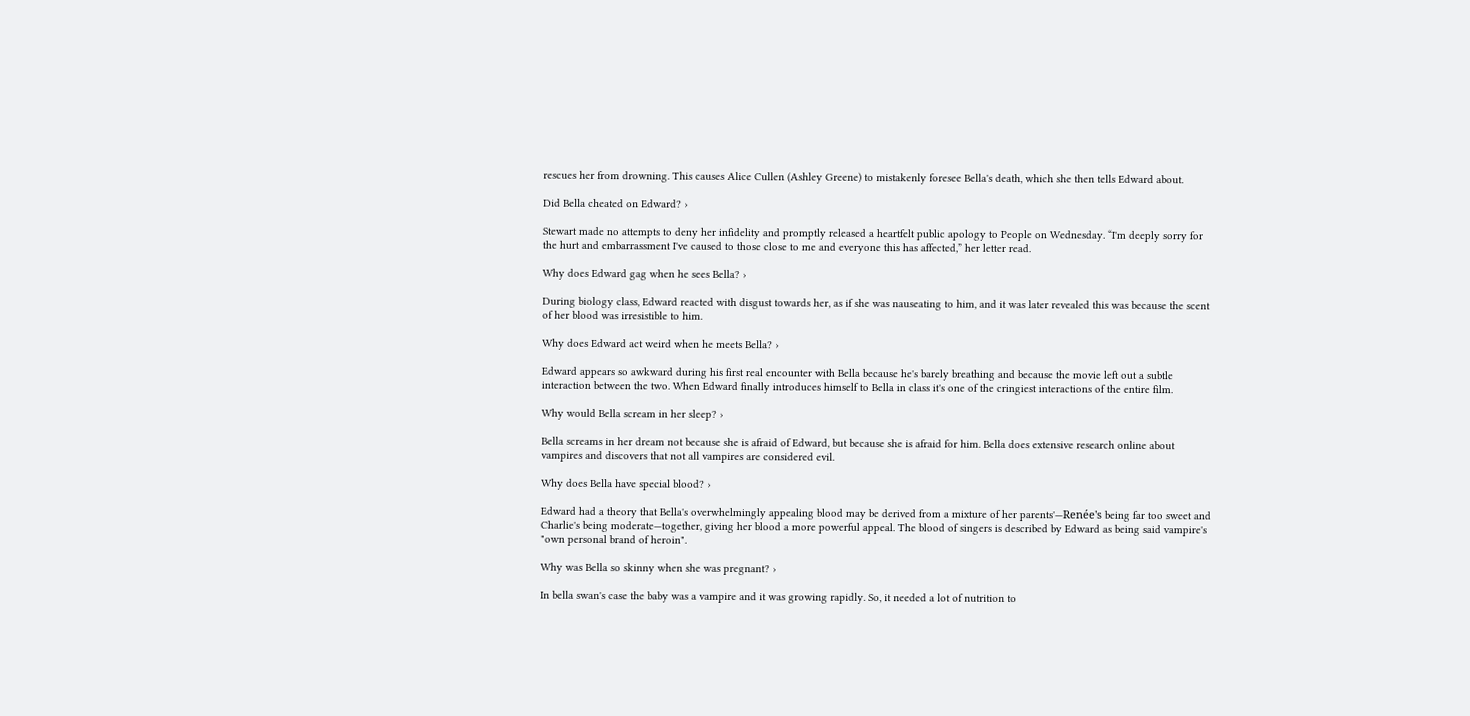rescues her from drowning. This causes Alice Cullen (Ashley Greene) to mistakenly foresee Bella's death, which she then tells Edward about.

Did Bella cheated on Edward? ›

Stewart made no attempts to deny her infidelity and promptly released a heartfelt public apology to People on Wednesday. “I'm deeply sorry for the hurt and embarrassment I've caused to those close to me and everyone this has affected,” her letter read.

Why does Edward gag when he sees Bella? ›

During biology class, Edward reacted with disgust towards her, as if she was nauseating to him, and it was later revealed this was because the scent of her blood was irresistible to him.

Why does Edward act weird when he meets Bella? ›

Edward appears so awkward during his first real encounter with Bella because he's barely breathing and because the movie left out a subtle interaction between the two. When Edward finally introduces himself to Bella in class it's one of the cringiest interactions of the entire film.

Why would Bella scream in her sleep? ›

Bella screams in her dream not because she is afraid of Edward, but because she is afraid for him. Bella does extensive research online about vampires and discovers that not all vampires are considered evil.

Why does Bella have special blood? ›

Edward had a theory that Bella's overwhelmingly appealing blood may be derived from a mixture of her parents'—Renée's being far too sweet and Charlie's being moderate—together, giving her blood a more powerful appeal. The blood of singers is described by Edward as being said vampire's "own personal brand of heroin".

Why was Bella so skinny when she was pregnant? ›

In bella swan's case the baby was a vampire and it was growing rapidly. So, it needed a lot of nutrition to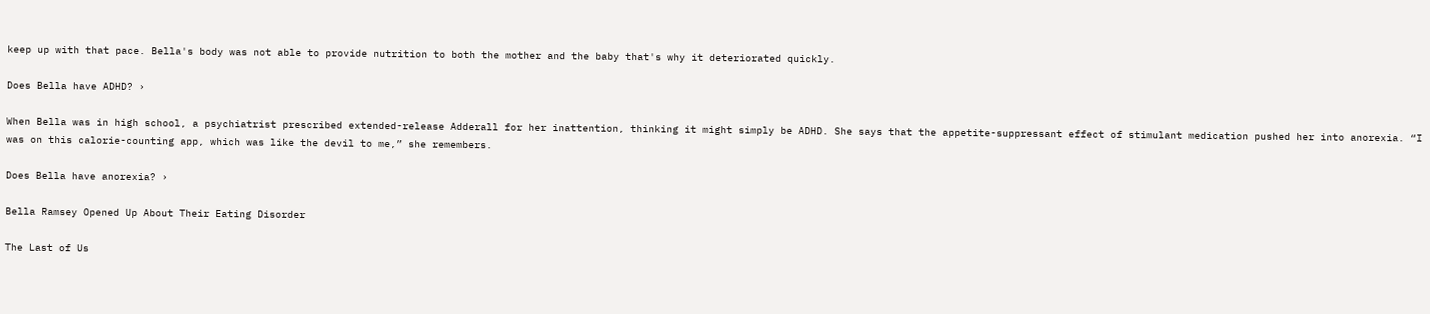keep up with that pace. Bella's body was not able to provide nutrition to both the mother and the baby that's why it deteriorated quickly.

Does Bella have ADHD? ›

When Bella was in high school, a psychiatrist prescribed extended-release Adderall for her inattention, thinking it might simply be ADHD. She says that the appetite-suppressant effect of stimulant medication pushed her into anorexia. “I was on this calorie-counting app, which was like the devil to me,” she remembers.

Does Bella have anorexia? ›

Bella Ramsey Opened Up About Their Eating Disorder

The Last of Us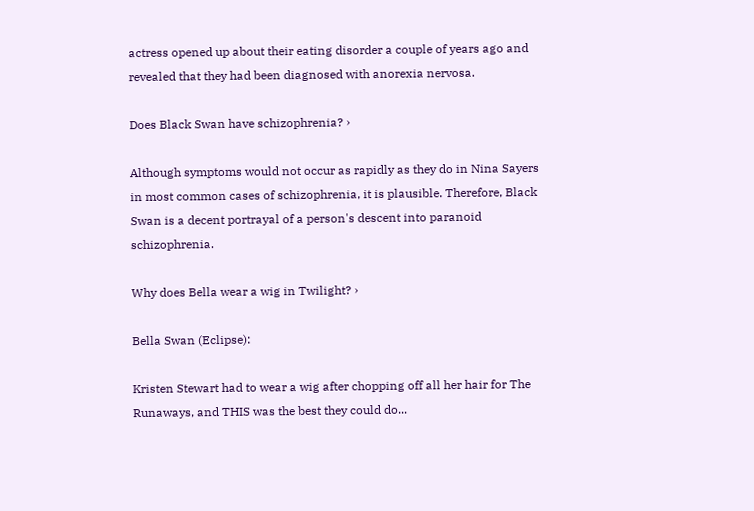actress opened up about their eating disorder a couple of years ago and revealed that they had been diagnosed with anorexia nervosa.

Does Black Swan have schizophrenia? ›

Although symptoms would not occur as rapidly as they do in Nina Sayers in most common cases of schizophrenia, it is plausible. Therefore, Black Swan is a decent portrayal of a person's descent into paranoid schizophrenia.

Why does Bella wear a wig in Twilight? ›

Bella Swan (Eclipse):

Kristen Stewart had to wear a wig after chopping off all her hair for The Runaways, and THIS was the best they could do...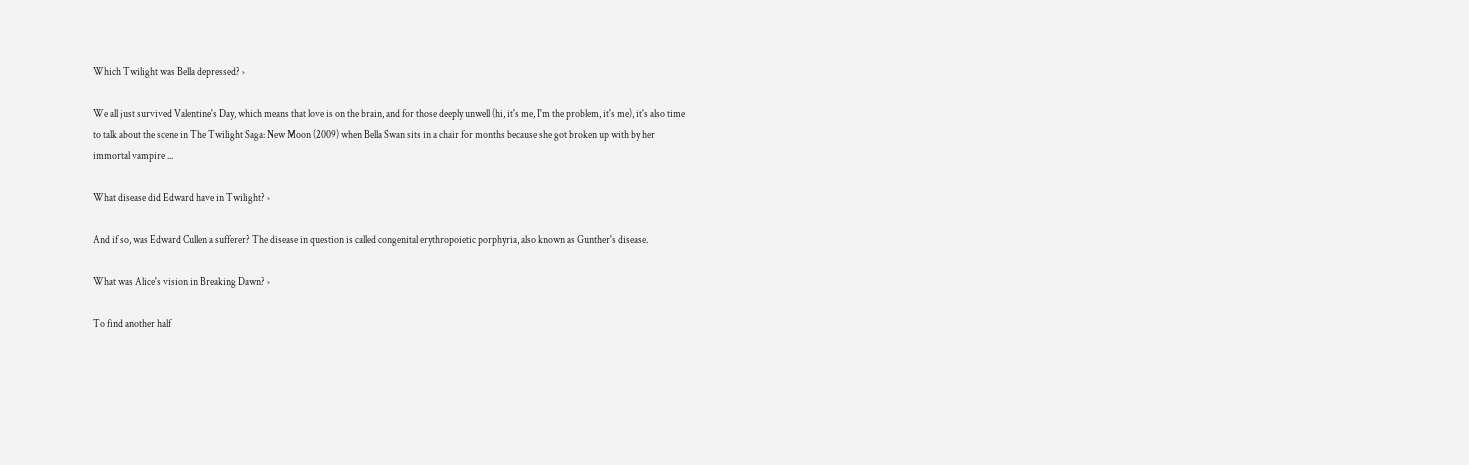Which Twilight was Bella depressed? ›

We all just survived Valentine's Day, which means that love is on the brain, and for those deeply unwell (hi, it's me, I'm the problem, it's me), it's also time to talk about the scene in The Twilight Saga: New Moon (2009) when Bella Swan sits in a chair for months because she got broken up with by her immortal vampire ...

What disease did Edward have in Twilight? ›

And if so, was Edward Cullen a sufferer? The disease in question is called congenital erythropoietic porphyria, also known as Gunther's disease.

What was Alice's vision in Breaking Dawn? ›

To find another half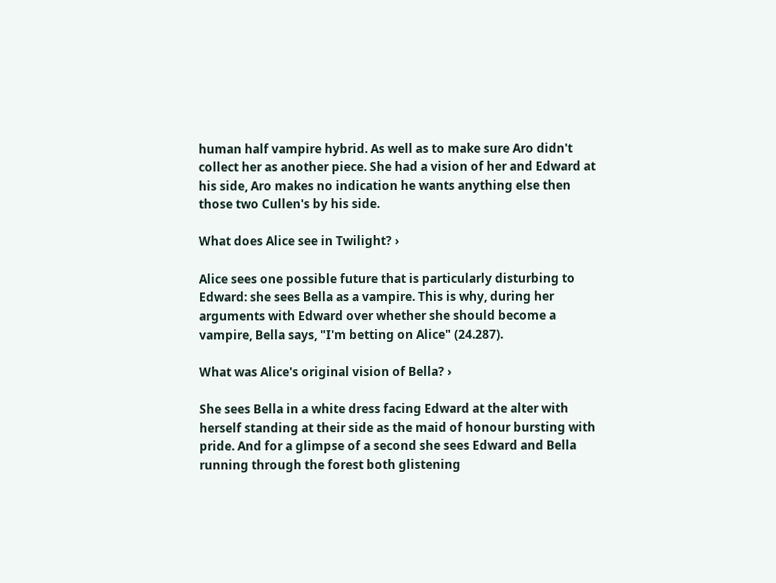human half vampire hybrid. As well as to make sure Aro didn't collect her as another piece. She had a vision of her and Edward at his side, Aro makes no indication he wants anything else then those two Cullen's by his side.

What does Alice see in Twilight? ›

Alice sees one possible future that is particularly disturbing to Edward: she sees Bella as a vampire. This is why, during her arguments with Edward over whether she should become a vampire, Bella says, "I'm betting on Alice" (24.287).

What was Alice's original vision of Bella? ›

She sees Bella in a white dress facing Edward at the alter with herself standing at their side as the maid of honour bursting with pride. And for a glimpse of a second she sees Edward and Bella running through the forest both glistening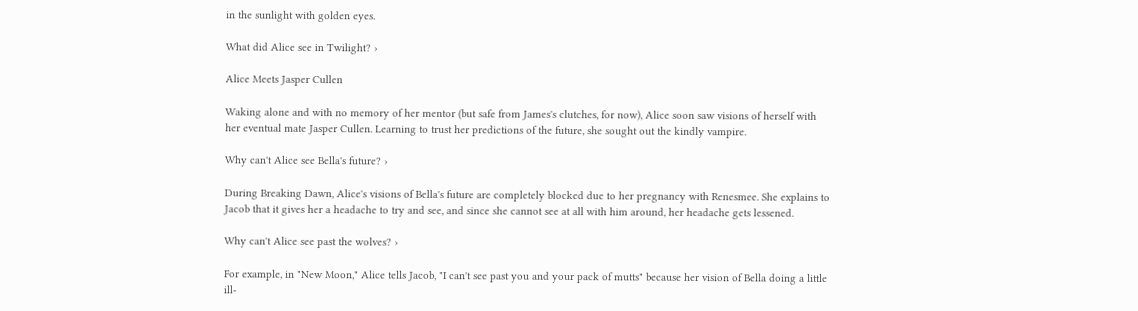in the sunlight with golden eyes.

What did Alice see in Twilight? ›

Alice Meets Jasper Cullen

Waking alone and with no memory of her mentor (but safe from James's clutches, for now), Alice soon saw visions of herself with her eventual mate Jasper Cullen. Learning to trust her predictions of the future, she sought out the kindly vampire.

Why can't Alice see Bella's future? ›

During Breaking Dawn, Alice's visions of Bella's future are completely blocked due to her pregnancy with Renesmee. She explains to Jacob that it gives her a headache to try and see, and since she cannot see at all with him around, her headache gets lessened.

Why can't Alice see past the wolves? ›

For example, in "New Moon," Alice tells Jacob, "I can't see past you and your pack of mutts" because her vision of Bella doing a little ill-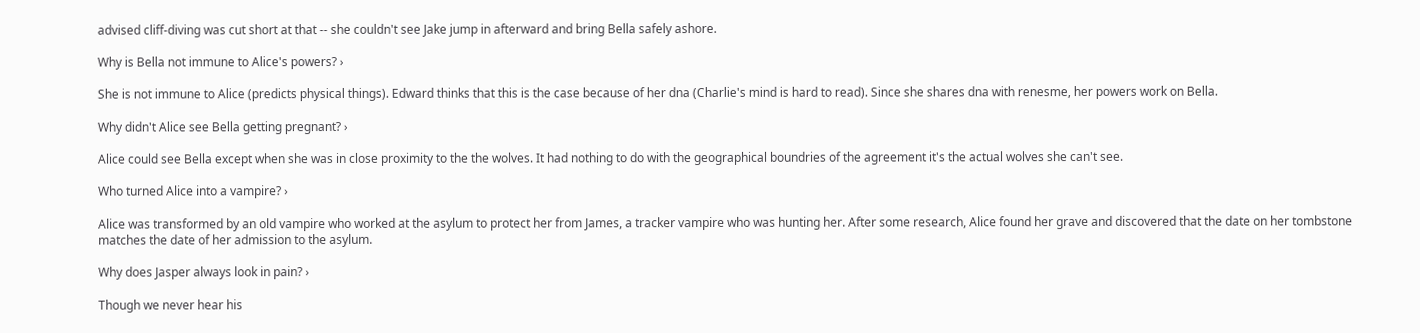advised cliff-diving was cut short at that -- she couldn't see Jake jump in afterward and bring Bella safely ashore.

Why is Bella not immune to Alice's powers? ›

She is not immune to Alice (predicts physical things). Edward thinks that this is the case because of her dna (Charlie's mind is hard to read). Since she shares dna with renesme, her powers work on Bella.

Why didn't Alice see Bella getting pregnant? ›

Alice could see Bella except when she was in close proximity to the the wolves. It had nothing to do with the geographical boundries of the agreement it's the actual wolves she can't see.

Who turned Alice into a vampire? ›

Alice was transformed by an old vampire who worked at the asylum to protect her from James, a tracker vampire who was hunting her. After some research, Alice found her grave and discovered that the date on her tombstone matches the date of her admission to the asylum.

Why does Jasper always look in pain? ›

Though we never hear his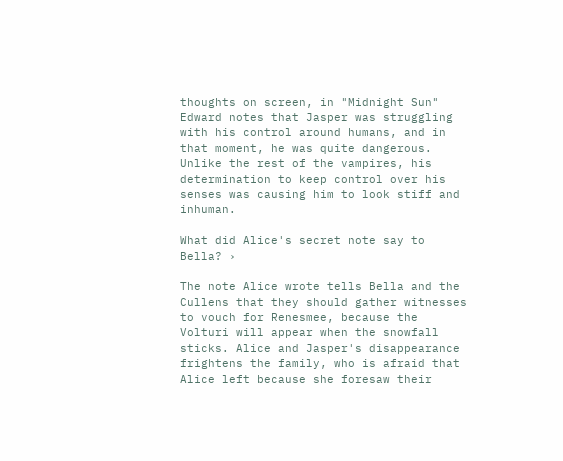thoughts on screen, in "Midnight Sun" Edward notes that Jasper was struggling with his control around humans, and in that moment, he was quite dangerous. Unlike the rest of the vampires, his determination to keep control over his senses was causing him to look stiff and inhuman.

What did Alice's secret note say to Bella? ›

The note Alice wrote tells Bella and the Cullens that they should gather witnesses to vouch for Renesmee, because the Volturi will appear when the snowfall sticks. Alice and Jasper's disappearance frightens the family, who is afraid that Alice left because she foresaw their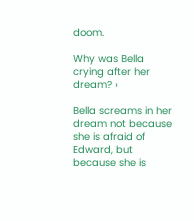doom.

Why was Bella crying after her dream? ›

Bella screams in her dream not because she is afraid of Edward, but because she is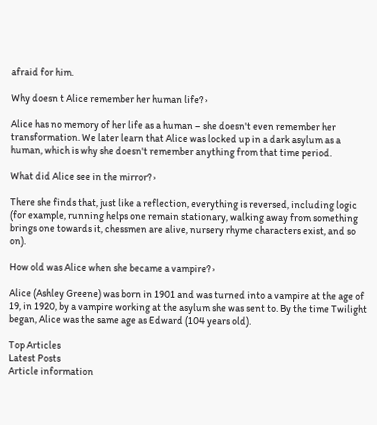afraid for him.

Why doesn t Alice remember her human life? ›

Alice has no memory of her life as a human – she doesn't even remember her transformation. We later learn that Alice was locked up in a dark asylum as a human, which is why she doesn't remember anything from that time period.

What did Alice see in the mirror? ›

There she finds that, just like a reflection, everything is reversed, including logic (for example, running helps one remain stationary, walking away from something brings one towards it, chessmen are alive, nursery rhyme characters exist, and so on).

How old was Alice when she became a vampire? ›

Alice (Ashley Greene) was born in 1901 and was turned into a vampire at the age of 19, in 1920, by a vampire working at the asylum she was sent to. By the time Twilight began, Alice was the same age as Edward (104 years old).

Top Articles
Latest Posts
Article information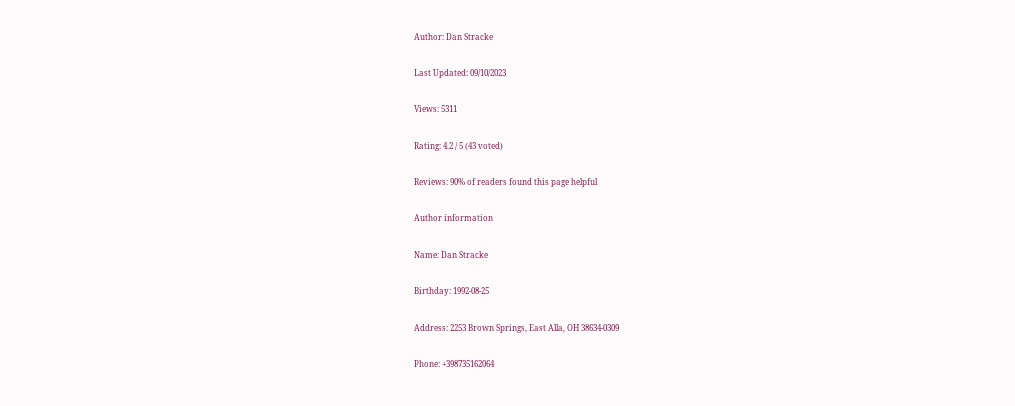Author: Dan Stracke

Last Updated: 09/10/2023

Views: 5311

Rating: 4.2 / 5 (43 voted)

Reviews: 90% of readers found this page helpful

Author information

Name: Dan Stracke

Birthday: 1992-08-25

Address: 2253 Brown Springs, East Alla, OH 38634-0309

Phone: +398735162064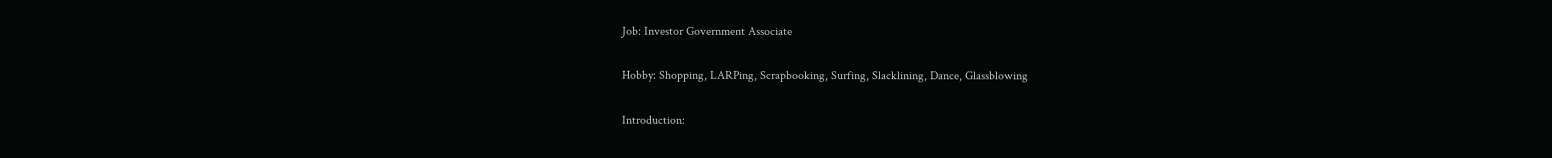Job: Investor Government Associate

Hobby: Shopping, LARPing, Scrapbooking, Surfing, Slacklining, Dance, Glassblowing

Introduction: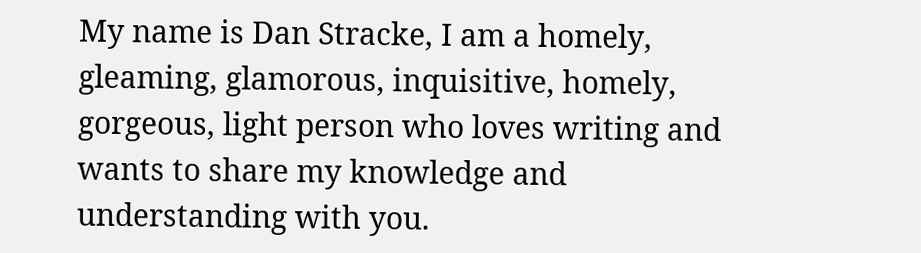My name is Dan Stracke, I am a homely, gleaming, glamorous, inquisitive, homely, gorgeous, light person who loves writing and wants to share my knowledge and understanding with you.